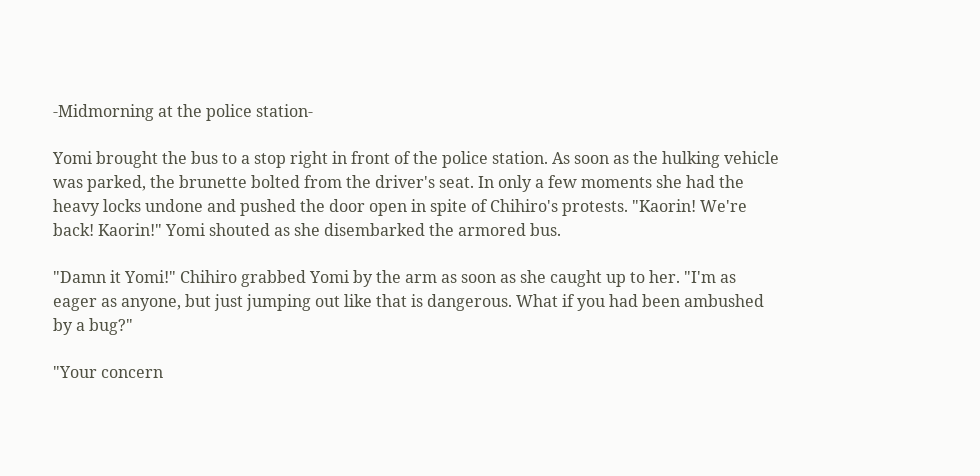-Midmorning at the police station-

Yomi brought the bus to a stop right in front of the police station. As soon as the hulking vehicle was parked, the brunette bolted from the driver's seat. In only a few moments she had the heavy locks undone and pushed the door open in spite of Chihiro's protests. "Kaorin! We're back! Kaorin!" Yomi shouted as she disembarked the armored bus.

"Damn it Yomi!" Chihiro grabbed Yomi by the arm as soon as she caught up to her. "I'm as eager as anyone, but just jumping out like that is dangerous. What if you had been ambushed by a bug?"

"Your concern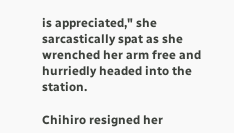is appreciated," she sarcastically spat as she wrenched her arm free and hurriedly headed into the station.

Chihiro resigned her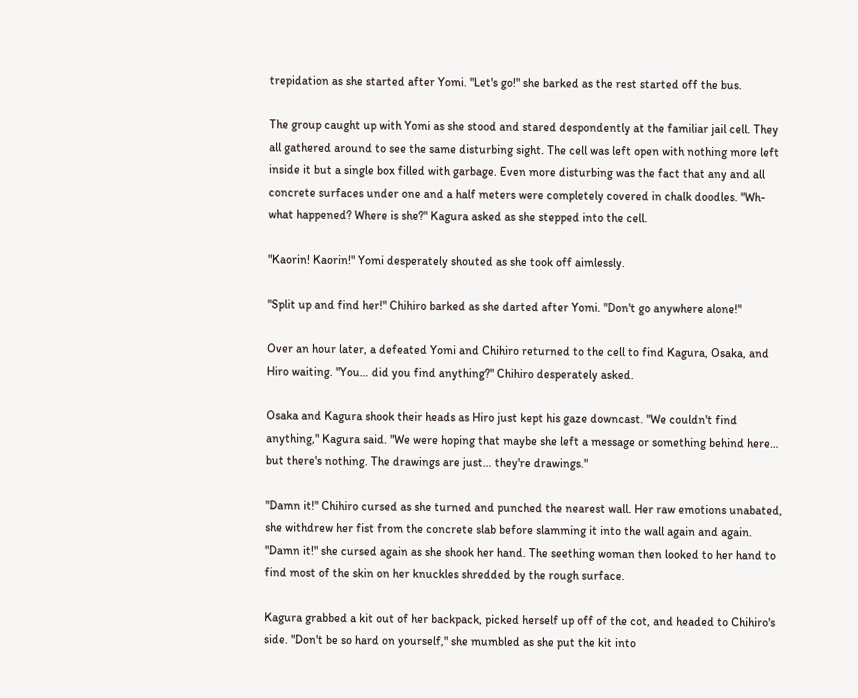trepidation as she started after Yomi. "Let's go!" she barked as the rest started off the bus.

The group caught up with Yomi as she stood and stared despondently at the familiar jail cell. They all gathered around to see the same disturbing sight. The cell was left open with nothing more left inside it but a single box filled with garbage. Even more disturbing was the fact that any and all concrete surfaces under one and a half meters were completely covered in chalk doodles. "Wh-what happened? Where is she?" Kagura asked as she stepped into the cell.

"Kaorin! Kaorin!" Yomi desperately shouted as she took off aimlessly.

"Split up and find her!" Chihiro barked as she darted after Yomi. "Don't go anywhere alone!"

Over an hour later, a defeated Yomi and Chihiro returned to the cell to find Kagura, Osaka, and Hiro waiting. "You… did you find anything?" Chihiro desperately asked.

Osaka and Kagura shook their heads as Hiro just kept his gaze downcast. "We couldn't find anything," Kagura said. "We were hoping that maybe she left a message or something behind here… but there's nothing. The drawings are just… they're drawings."

"Damn it!" Chihiro cursed as she turned and punched the nearest wall. Her raw emotions unabated, she withdrew her fist from the concrete slab before slamming it into the wall again and again. "Damn it!" she cursed again as she shook her hand. The seething woman then looked to her hand to find most of the skin on her knuckles shredded by the rough surface.

Kagura grabbed a kit out of her backpack, picked herself up off of the cot, and headed to Chihiro's side. "Don't be so hard on yourself," she mumbled as she put the kit into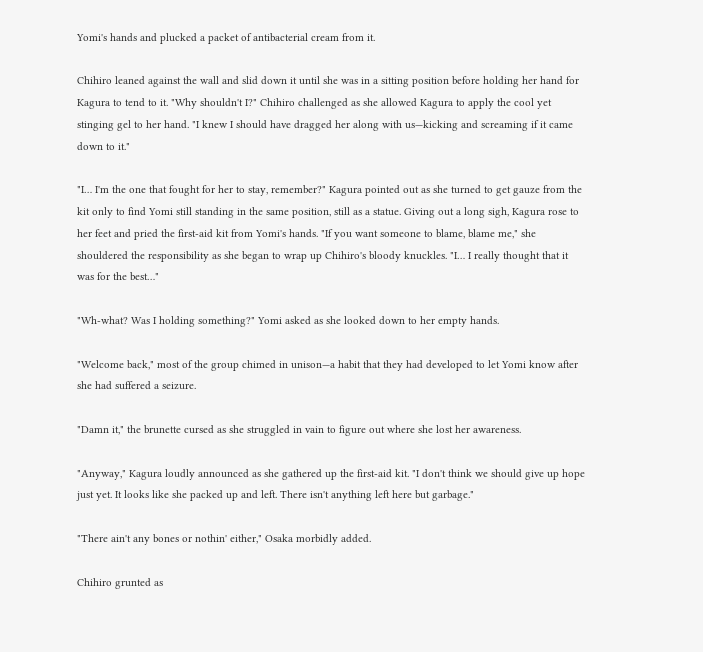Yomi's hands and plucked a packet of antibacterial cream from it.

Chihiro leaned against the wall and slid down it until she was in a sitting position before holding her hand for Kagura to tend to it. "Why shouldn't I?" Chihiro challenged as she allowed Kagura to apply the cool yet stinging gel to her hand. "I knew I should have dragged her along with us—kicking and screaming if it came down to it."

"I… I'm the one that fought for her to stay, remember?" Kagura pointed out as she turned to get gauze from the kit only to find Yomi still standing in the same position, still as a statue. Giving out a long sigh, Kagura rose to her feet and pried the first-aid kit from Yomi's hands. "If you want someone to blame, blame me," she shouldered the responsibility as she began to wrap up Chihiro's bloody knuckles. "I… I really thought that it was for the best…"

"Wh-what? Was I holding something?" Yomi asked as she looked down to her empty hands.

"Welcome back," most of the group chimed in unison—a habit that they had developed to let Yomi know after she had suffered a seizure.

"Damn it," the brunette cursed as she struggled in vain to figure out where she lost her awareness.

"Anyway," Kagura loudly announced as she gathered up the first-aid kit. "I don't think we should give up hope just yet. It looks like she packed up and left. There isn't anything left here but garbage."

"There ain't any bones or nothin' either," Osaka morbidly added.

Chihiro grunted as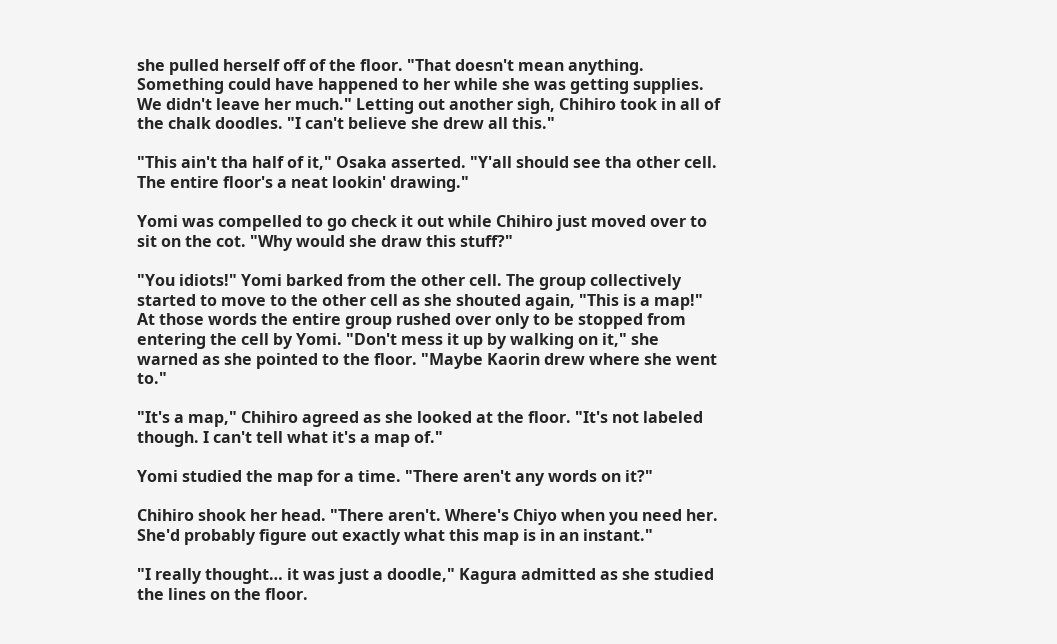she pulled herself off of the floor. "That doesn't mean anything. Something could have happened to her while she was getting supplies. We didn't leave her much." Letting out another sigh, Chihiro took in all of the chalk doodles. "I can't believe she drew all this."

"This ain't tha half of it," Osaka asserted. "Y'all should see tha other cell. The entire floor's a neat lookin' drawing."

Yomi was compelled to go check it out while Chihiro just moved over to sit on the cot. "Why would she draw this stuff?"

"You idiots!" Yomi barked from the other cell. The group collectively started to move to the other cell as she shouted again, "This is a map!" At those words the entire group rushed over only to be stopped from entering the cell by Yomi. "Don't mess it up by walking on it," she warned as she pointed to the floor. "Maybe Kaorin drew where she went to."

"It's a map," Chihiro agreed as she looked at the floor. "It's not labeled though. I can't tell what it's a map of."

Yomi studied the map for a time. "There aren't any words on it?"

Chihiro shook her head. "There aren't. Where's Chiyo when you need her. She'd probably figure out exactly what this map is in an instant."

"I really thought… it was just a doodle," Kagura admitted as she studied the lines on the floor.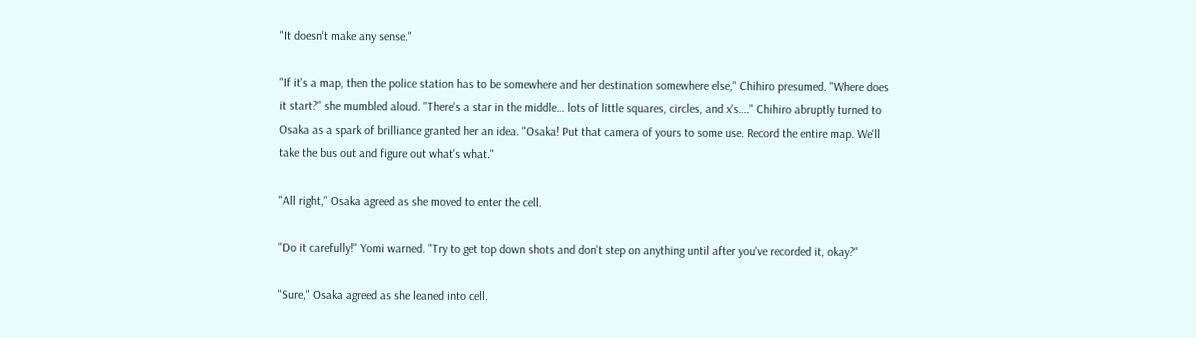"It doesn't make any sense."

"If it's a map, then the police station has to be somewhere and her destination somewhere else," Chihiro presumed. "Where does it start?" she mumbled aloud. "There's a star in the middle… lots of little squares, circles, and x's…." Chihiro abruptly turned to Osaka as a spark of brilliance granted her an idea. "Osaka! Put that camera of yours to some use. Record the entire map. We'll take the bus out and figure out what's what."

"All right," Osaka agreed as she moved to enter the cell.

"Do it carefully!" Yomi warned. "Try to get top down shots and don't step on anything until after you've recorded it, okay?"

"Sure," Osaka agreed as she leaned into cell.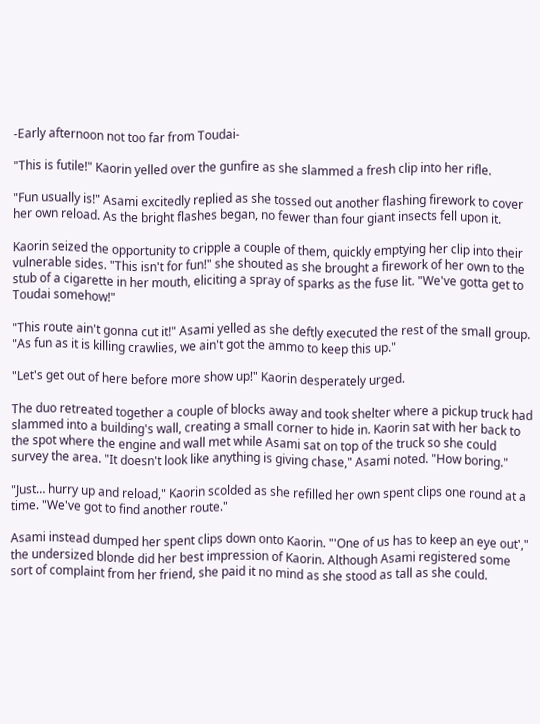-Early afternoon not too far from Toudai-

"This is futile!" Kaorin yelled over the gunfire as she slammed a fresh clip into her rifle.

"Fun usually is!" Asami excitedly replied as she tossed out another flashing firework to cover her own reload. As the bright flashes began, no fewer than four giant insects fell upon it.

Kaorin seized the opportunity to cripple a couple of them, quickly emptying her clip into their vulnerable sides. "This isn't for fun!" she shouted as she brought a firework of her own to the stub of a cigarette in her mouth, eliciting a spray of sparks as the fuse lit. "We've gotta get to Toudai somehow!"

"This route ain't gonna cut it!" Asami yelled as she deftly executed the rest of the small group. "As fun as it is killing crawlies, we ain't got the ammo to keep this up."

"Let's get out of here before more show up!" Kaorin desperately urged.

The duo retreated together a couple of blocks away and took shelter where a pickup truck had slammed into a building's wall, creating a small corner to hide in. Kaorin sat with her back to the spot where the engine and wall met while Asami sat on top of the truck so she could survey the area. "It doesn't look like anything is giving chase," Asami noted. "How boring."

"Just… hurry up and reload," Kaorin scolded as she refilled her own spent clips one round at a time. "We've got to find another route."

Asami instead dumped her spent clips down onto Kaorin. "'One of us has to keep an eye out'," the undersized blonde did her best impression of Kaorin. Although Asami registered some sort of complaint from her friend, she paid it no mind as she stood as tall as she could.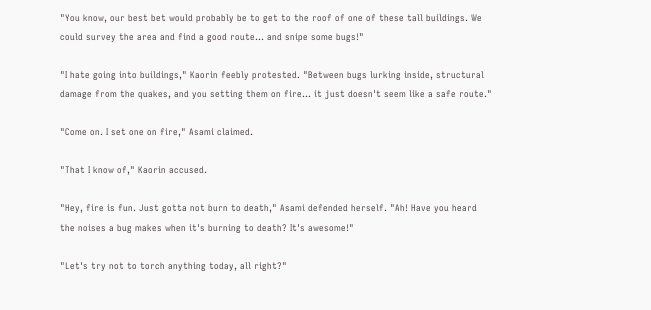"You know, our best bet would probably be to get to the roof of one of these tall buildings. We could survey the area and find a good route… and snipe some bugs!"

"I hate going into buildings," Kaorin feebly protested. "Between bugs lurking inside, structural damage from the quakes, and you setting them on fire… it just doesn't seem like a safe route."

"Come on. I set one on fire," Asami claimed.

"That I know of," Kaorin accused.

"Hey, fire is fun. Just gotta not burn to death," Asami defended herself. "Ah! Have you heard the noises a bug makes when it's burning to death? It's awesome!"

"Let's try not to torch anything today, all right?"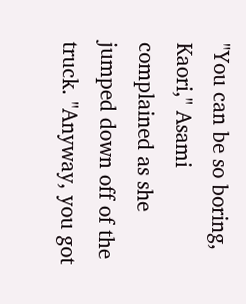"You can be so boring, Kaori," Asami complained as she jumped down off of the truck. "Anyway, you got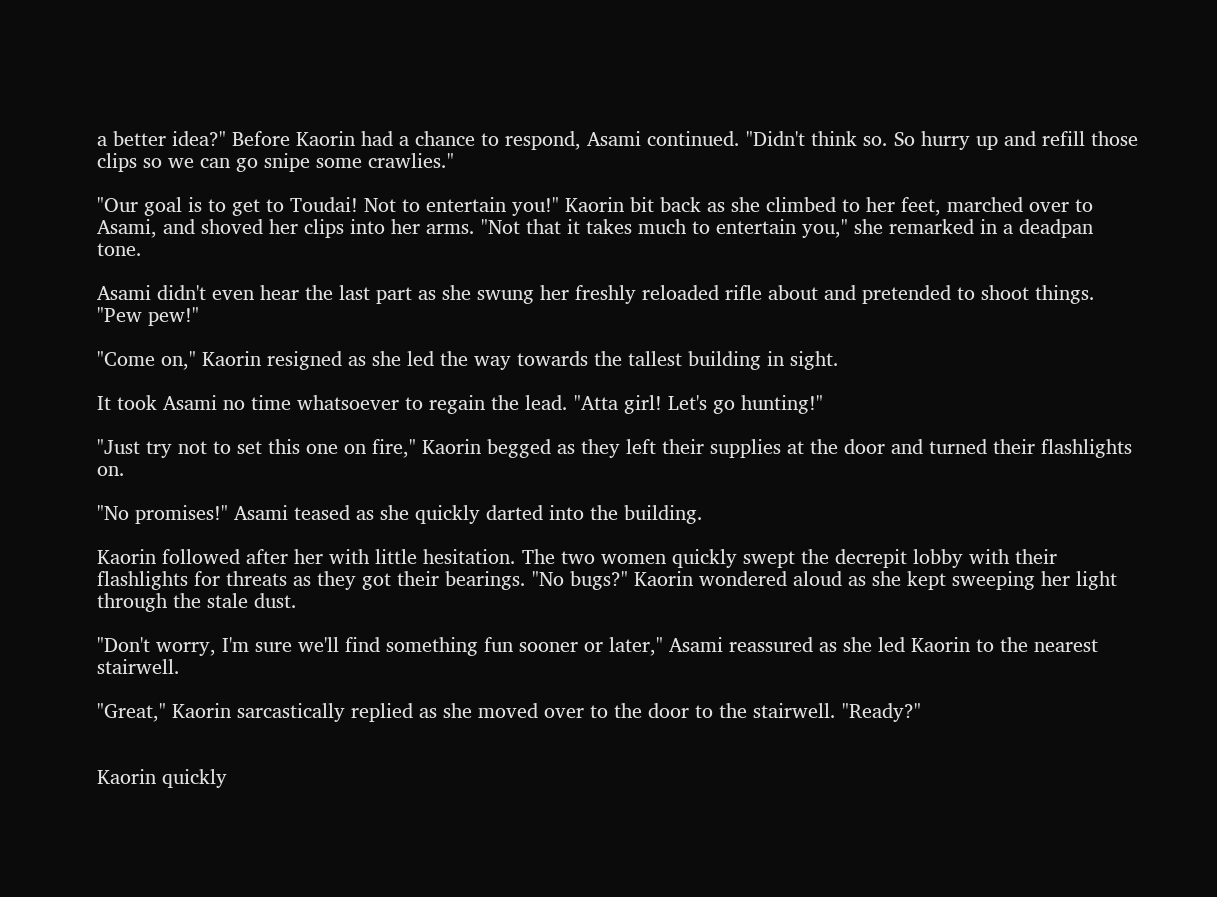a better idea?" Before Kaorin had a chance to respond, Asami continued. "Didn't think so. So hurry up and refill those clips so we can go snipe some crawlies."

"Our goal is to get to Toudai! Not to entertain you!" Kaorin bit back as she climbed to her feet, marched over to Asami, and shoved her clips into her arms. "Not that it takes much to entertain you," she remarked in a deadpan tone.

Asami didn't even hear the last part as she swung her freshly reloaded rifle about and pretended to shoot things. "Pew pew!"

"Come on," Kaorin resigned as she led the way towards the tallest building in sight.

It took Asami no time whatsoever to regain the lead. "Atta girl! Let's go hunting!"

"Just try not to set this one on fire," Kaorin begged as they left their supplies at the door and turned their flashlights on.

"No promises!" Asami teased as she quickly darted into the building.

Kaorin followed after her with little hesitation. The two women quickly swept the decrepit lobby with their flashlights for threats as they got their bearings. "No bugs?" Kaorin wondered aloud as she kept sweeping her light through the stale dust.

"Don't worry, I'm sure we'll find something fun sooner or later," Asami reassured as she led Kaorin to the nearest stairwell.

"Great," Kaorin sarcastically replied as she moved over to the door to the stairwell. "Ready?"


Kaorin quickly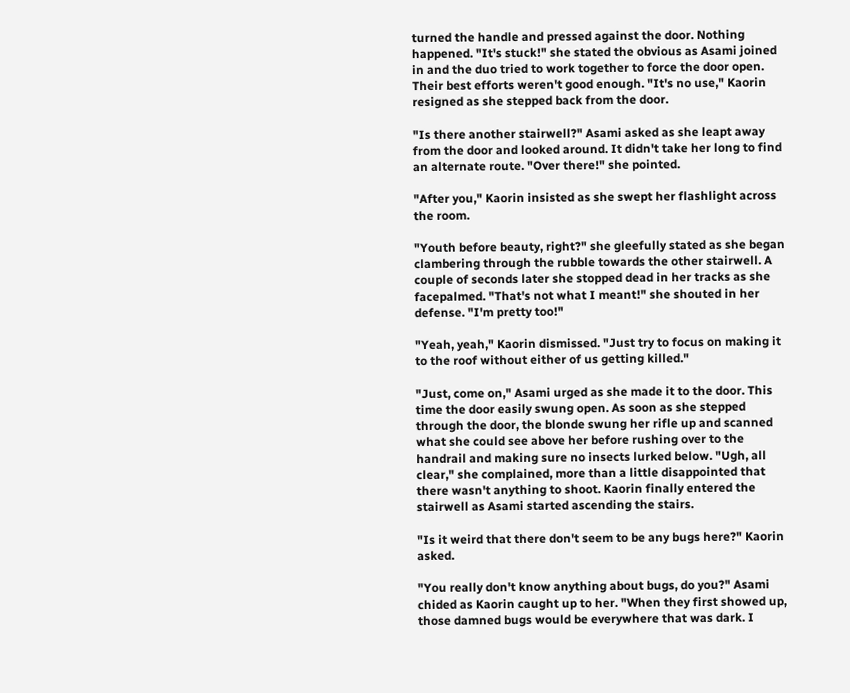turned the handle and pressed against the door. Nothing happened. "It's stuck!" she stated the obvious as Asami joined in and the duo tried to work together to force the door open. Their best efforts weren't good enough. "It's no use," Kaorin resigned as she stepped back from the door.

"Is there another stairwell?" Asami asked as she leapt away from the door and looked around. It didn't take her long to find an alternate route. "Over there!" she pointed.

"After you," Kaorin insisted as she swept her flashlight across the room.

"Youth before beauty, right?" she gleefully stated as she began clambering through the rubble towards the other stairwell. A couple of seconds later she stopped dead in her tracks as she facepalmed. "That's not what I meant!" she shouted in her defense. "I'm pretty too!"

"Yeah, yeah," Kaorin dismissed. "Just try to focus on making it to the roof without either of us getting killed."

"Just, come on," Asami urged as she made it to the door. This time the door easily swung open. As soon as she stepped through the door, the blonde swung her rifle up and scanned what she could see above her before rushing over to the handrail and making sure no insects lurked below. "Ugh, all clear," she complained, more than a little disappointed that there wasn't anything to shoot. Kaorin finally entered the stairwell as Asami started ascending the stairs.

"Is it weird that there don't seem to be any bugs here?" Kaorin asked.

"You really don't know anything about bugs, do you?" Asami chided as Kaorin caught up to her. "When they first showed up, those damned bugs would be everywhere that was dark. I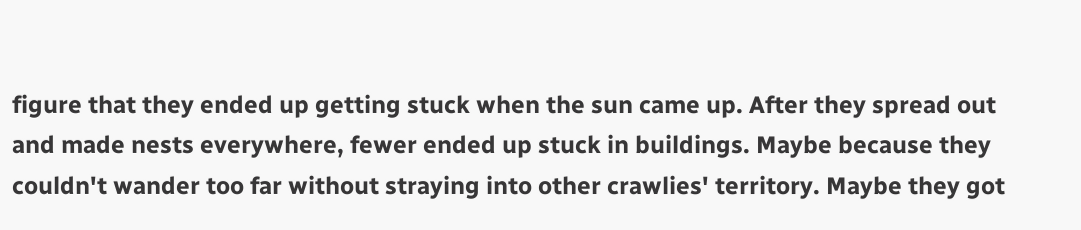figure that they ended up getting stuck when the sun came up. After they spread out and made nests everywhere, fewer ended up stuck in buildings. Maybe because they couldn't wander too far without straying into other crawlies' territory. Maybe they got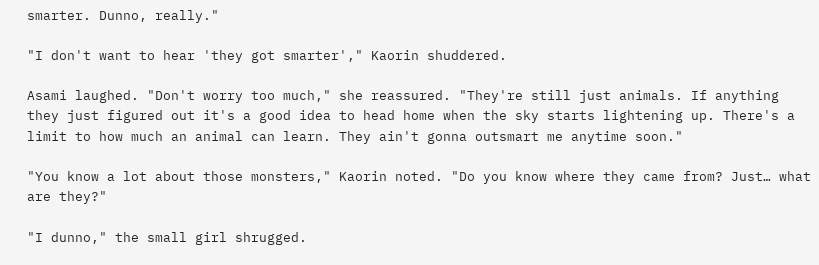smarter. Dunno, really."

"I don't want to hear 'they got smarter'," Kaorin shuddered.

Asami laughed. "Don't worry too much," she reassured. "They're still just animals. If anything they just figured out it's a good idea to head home when the sky starts lightening up. There's a limit to how much an animal can learn. They ain't gonna outsmart me anytime soon."

"You know a lot about those monsters," Kaorin noted. "Do you know where they came from? Just… what are they?"

"I dunno," the small girl shrugged.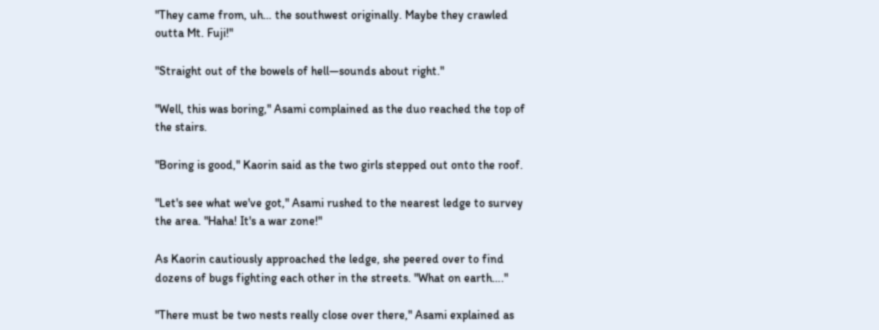"They came from, uh… the southwest originally. Maybe they crawled outta Mt. Fuji!"

"Straight out of the bowels of hell—sounds about right."

"Well, this was boring," Asami complained as the duo reached the top of the stairs.

"Boring is good," Kaorin said as the two girls stepped out onto the roof.

"Let's see what we've got," Asami rushed to the nearest ledge to survey the area. "Haha! It's a war zone!"

As Kaorin cautiously approached the ledge, she peered over to find dozens of bugs fighting each other in the streets. "What on earth…."

"There must be two nests really close over there," Asami explained as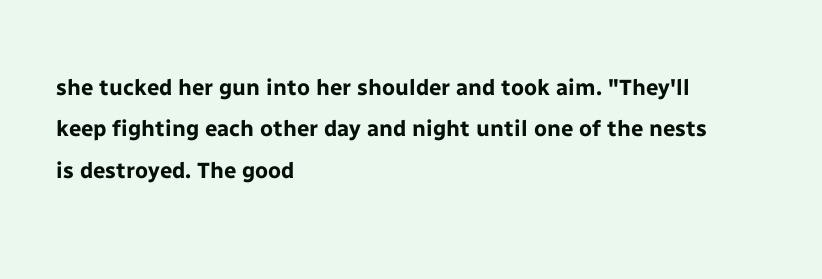she tucked her gun into her shoulder and took aim. "They'll keep fighting each other day and night until one of the nests is destroyed. The good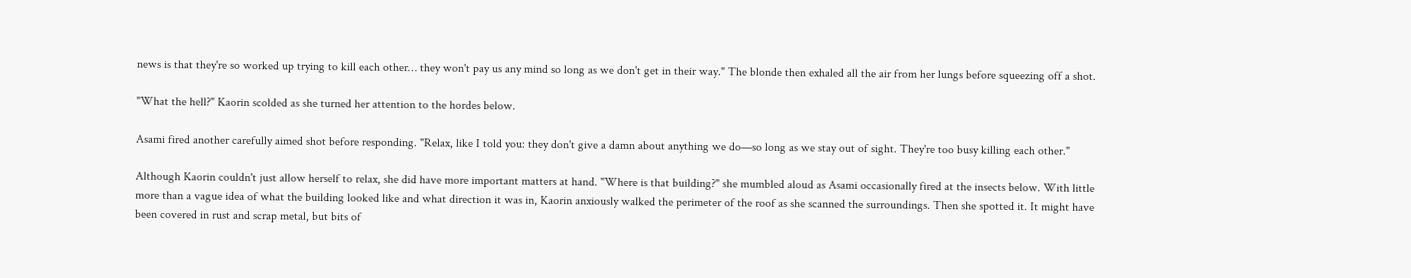news is that they're so worked up trying to kill each other… they won't pay us any mind so long as we don't get in their way." The blonde then exhaled all the air from her lungs before squeezing off a shot.

"What the hell?" Kaorin scolded as she turned her attention to the hordes below.

Asami fired another carefully aimed shot before responding. "Relax, like I told you: they don't give a damn about anything we do—so long as we stay out of sight. They're too busy killing each other."

Although Kaorin couldn't just allow herself to relax, she did have more important matters at hand. "Where is that building?" she mumbled aloud as Asami occasionally fired at the insects below. With little more than a vague idea of what the building looked like and what direction it was in, Kaorin anxiously walked the perimeter of the roof as she scanned the surroundings. Then she spotted it. It might have been covered in rust and scrap metal, but bits of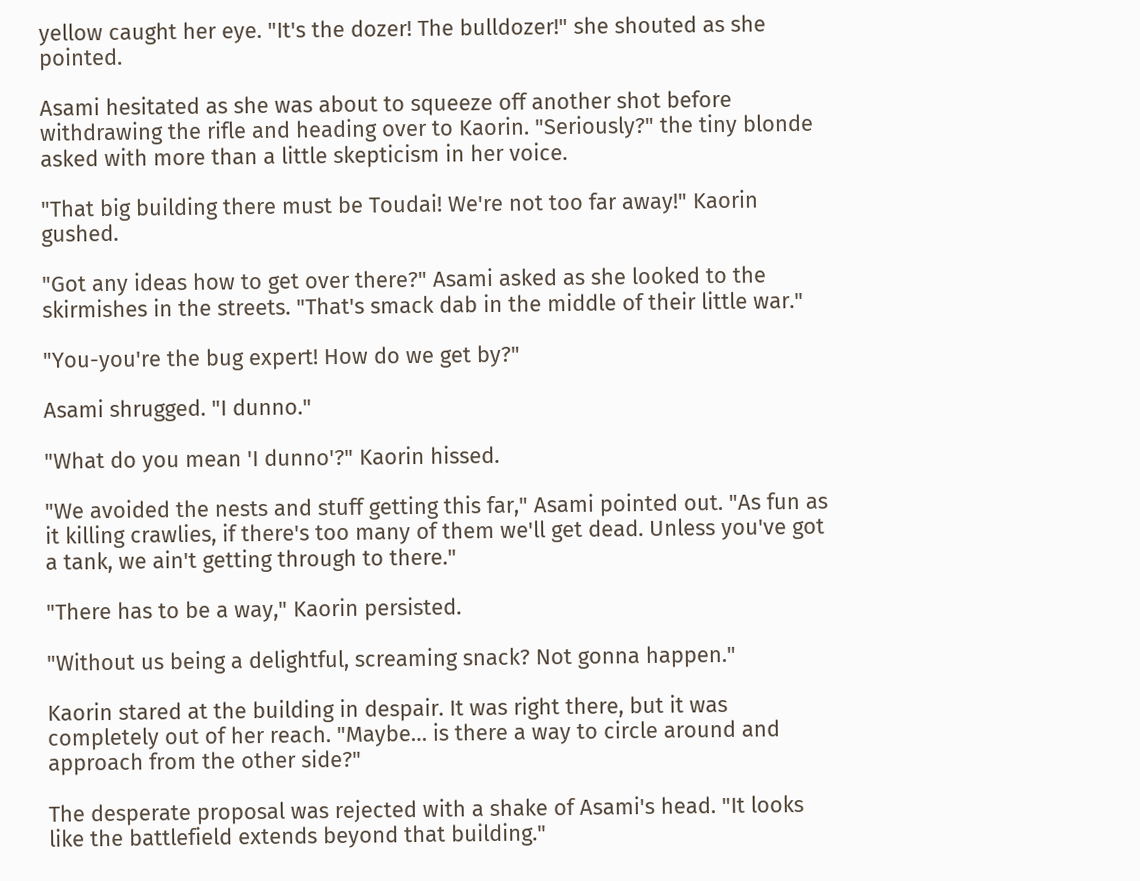yellow caught her eye. "It's the dozer! The bulldozer!" she shouted as she pointed.

Asami hesitated as she was about to squeeze off another shot before withdrawing the rifle and heading over to Kaorin. "Seriously?" the tiny blonde asked with more than a little skepticism in her voice.

"That big building there must be Toudai! We're not too far away!" Kaorin gushed.

"Got any ideas how to get over there?" Asami asked as she looked to the skirmishes in the streets. "That's smack dab in the middle of their little war."

"You-you're the bug expert! How do we get by?"

Asami shrugged. "I dunno."

"What do you mean 'I dunno'?" Kaorin hissed.

"We avoided the nests and stuff getting this far," Asami pointed out. "As fun as it killing crawlies, if there's too many of them we'll get dead. Unless you've got a tank, we ain't getting through to there."

"There has to be a way," Kaorin persisted.

"Without us being a delightful, screaming snack? Not gonna happen."

Kaorin stared at the building in despair. It was right there, but it was completely out of her reach. "Maybe… is there a way to circle around and approach from the other side?"

The desperate proposal was rejected with a shake of Asami's head. "It looks like the battlefield extends beyond that building."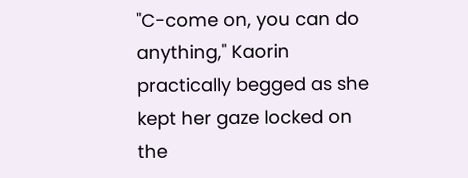"C-come on, you can do anything," Kaorin practically begged as she kept her gaze locked on the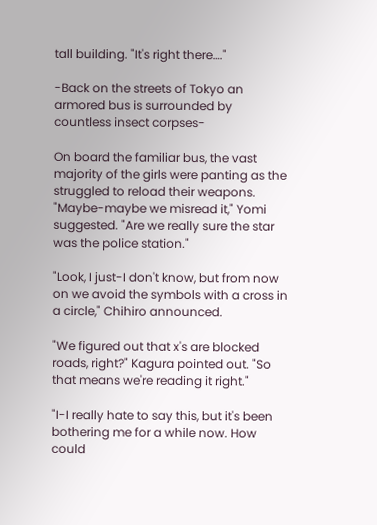tall building. "It's right there…."

-Back on the streets of Tokyo an armored bus is surrounded by countless insect corpses-

On board the familiar bus, the vast majority of the girls were panting as the struggled to reload their weapons. "Maybe-maybe we misread it," Yomi suggested. "Are we really sure the star was the police station."

"Look, I just-I don't know, but from now on we avoid the symbols with a cross in a circle," Chihiro announced.

"We figured out that x's are blocked roads, right?" Kagura pointed out. "So that means we're reading it right."

"I-I really hate to say this, but it's been bothering me for a while now. How could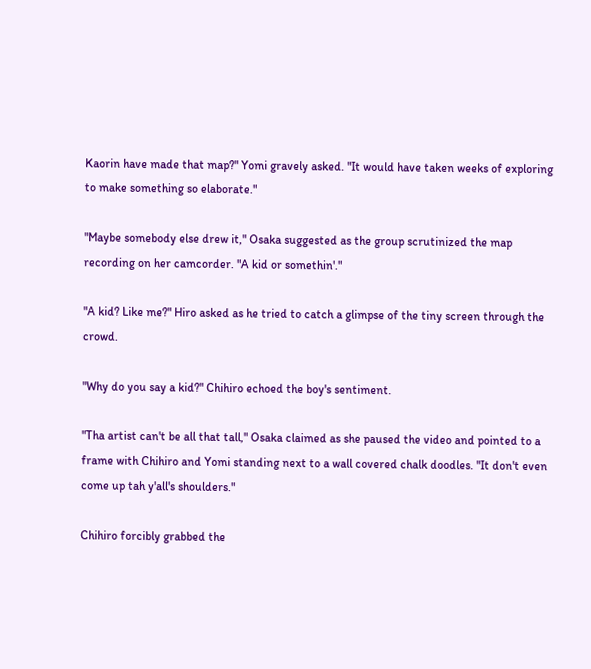Kaorin have made that map?" Yomi gravely asked. "It would have taken weeks of exploring to make something so elaborate."

"Maybe somebody else drew it," Osaka suggested as the group scrutinized the map recording on her camcorder. "A kid or somethin'."

"A kid? Like me?" Hiro asked as he tried to catch a glimpse of the tiny screen through the crowd.

"Why do you say a kid?" Chihiro echoed the boy's sentiment.

"Tha artist can't be all that tall," Osaka claimed as she paused the video and pointed to a frame with Chihiro and Yomi standing next to a wall covered chalk doodles. "It don't even come up tah y'all's shoulders."

Chihiro forcibly grabbed the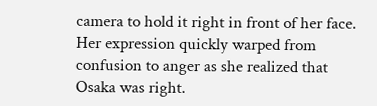camera to hold it right in front of her face. Her expression quickly warped from confusion to anger as she realized that Osaka was right.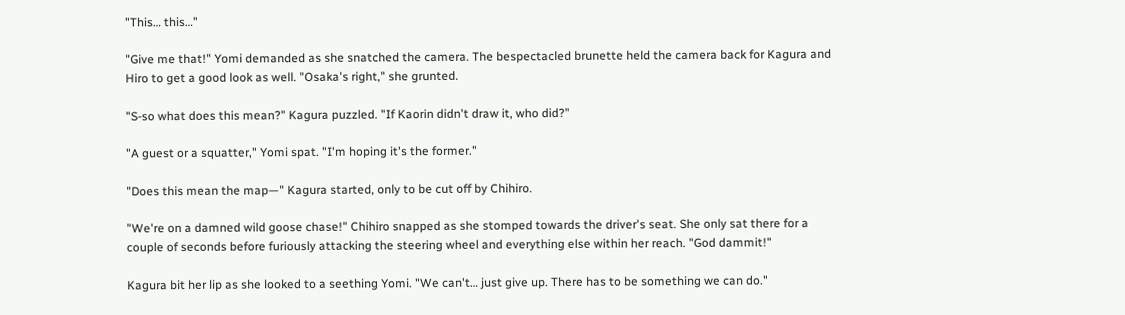"This… this…"

"Give me that!" Yomi demanded as she snatched the camera. The bespectacled brunette held the camera back for Kagura and Hiro to get a good look as well. "Osaka's right," she grunted.

"S-so what does this mean?" Kagura puzzled. "If Kaorin didn't draw it, who did?"

"A guest or a squatter," Yomi spat. "I'm hoping it's the former."

"Does this mean the map—" Kagura started, only to be cut off by Chihiro.

"We're on a damned wild goose chase!" Chihiro snapped as she stomped towards the driver's seat. She only sat there for a couple of seconds before furiously attacking the steering wheel and everything else within her reach. "God dammit!"

Kagura bit her lip as she looked to a seething Yomi. "We can't… just give up. There has to be something we can do."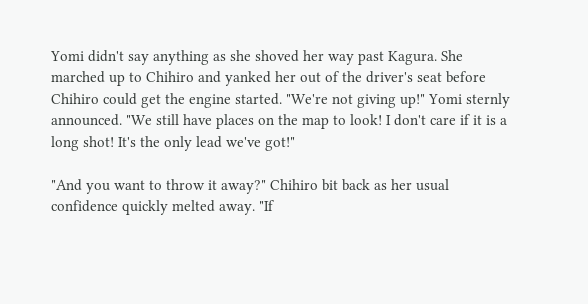Yomi didn't say anything as she shoved her way past Kagura. She marched up to Chihiro and yanked her out of the driver's seat before Chihiro could get the engine started. "We're not giving up!" Yomi sternly announced. "We still have places on the map to look! I don't care if it is a long shot! It's the only lead we've got!"

"And you want to throw it away?" Chihiro bit back as her usual confidence quickly melted away. "If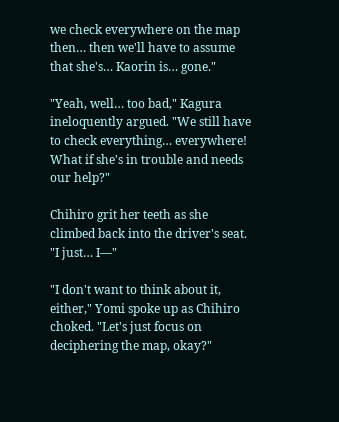we check everywhere on the map then… then we'll have to assume that she's… Kaorin is… gone."

"Yeah, well… too bad," Kagura ineloquently argued. "We still have to check everything… everywhere! What if she's in trouble and needs our help?"

Chihiro grit her teeth as she climbed back into the driver's seat. "I just… I—"

"I don't want to think about it, either," Yomi spoke up as Chihiro choked. "Let's just focus on deciphering the map, okay?"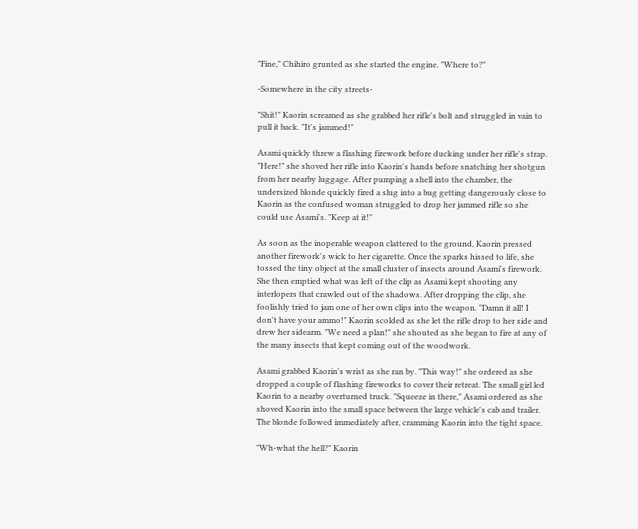"Fine," Chihiro grunted as she started the engine. "Where to?"

-Somewhere in the city streets-

"Shit!" Kaorin screamed as she grabbed her rifle's bolt and struggled in vain to pull it back. "It's jammed!"

Asami quickly threw a flashing firework before ducking under her rifle's strap. "Here!" she shoved her rifle into Kaorin's hands before snatching her shotgun from her nearby luggage. After pumping a shell into the chamber, the undersized blonde quickly fired a slug into a bug getting dangerously close to Kaorin as the confused woman struggled to drop her jammed rifle so she could use Asami's. "Keep at it!"

As soon as the inoperable weapon clattered to the ground, Kaorin pressed another firework's wick to her cigarette. Once the sparks hissed to life, she tossed the tiny object at the small cluster of insects around Asami's firework. She then emptied what was left of the clip as Asami kept shooting any interlopers that crawled out of the shadows. After dropping the clip, she foolishly tried to jam one of her own clips into the weapon. "Damn it all! I don't have your ammo!" Kaorin scolded as she let the rifle drop to her side and drew her sidearm. "We need a plan!" she shouted as she began to fire at any of the many insects that kept coming out of the woodwork.

Asami grabbed Kaorin's wrist as she ran by. "This way!" she ordered as she dropped a couple of flashing fireworks to cover their retreat. The small girl led Kaorin to a nearby overturned truck. "Squeeze in there," Asami ordered as she shoved Kaorin into the small space between the large vehicle's cab and trailer. The blonde followed immediately after, cramming Kaorin into the tight space.

"Wh-what the hell?" Kaorin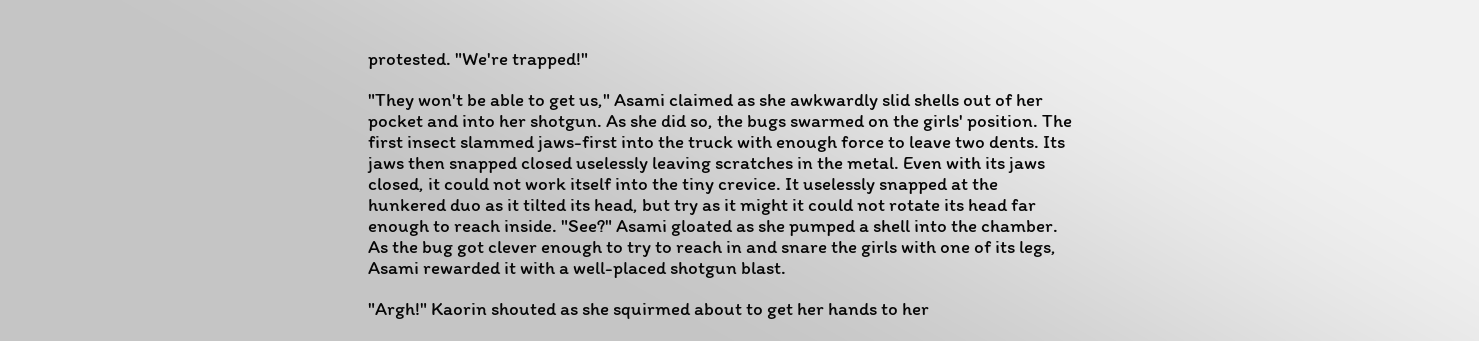protested. "We're trapped!"

"They won't be able to get us," Asami claimed as she awkwardly slid shells out of her pocket and into her shotgun. As she did so, the bugs swarmed on the girls' position. The first insect slammed jaws-first into the truck with enough force to leave two dents. Its jaws then snapped closed uselessly leaving scratches in the metal. Even with its jaws closed, it could not work itself into the tiny crevice. It uselessly snapped at the hunkered duo as it tilted its head, but try as it might it could not rotate its head far enough to reach inside. "See?" Asami gloated as she pumped a shell into the chamber. As the bug got clever enough to try to reach in and snare the girls with one of its legs, Asami rewarded it with a well-placed shotgun blast.

"Argh!" Kaorin shouted as she squirmed about to get her hands to her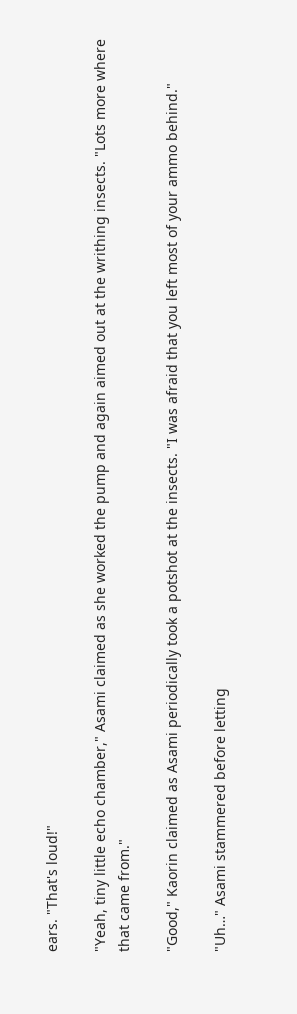ears. "That's loud!"

"Yeah, tiny little echo chamber," Asami claimed as she worked the pump and again aimed out at the writhing insects. "Lots more where that came from."

"Good," Kaorin claimed as Asami periodically took a potshot at the insects. "I was afraid that you left most of your ammo behind."

"Uh…" Asami stammered before letting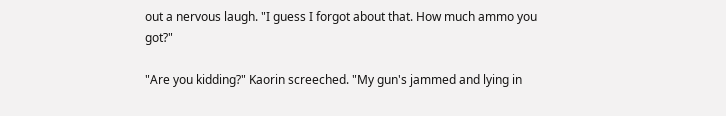out a nervous laugh. "I guess I forgot about that. How much ammo you got?"

"Are you kidding?" Kaorin screeched. "My gun's jammed and lying in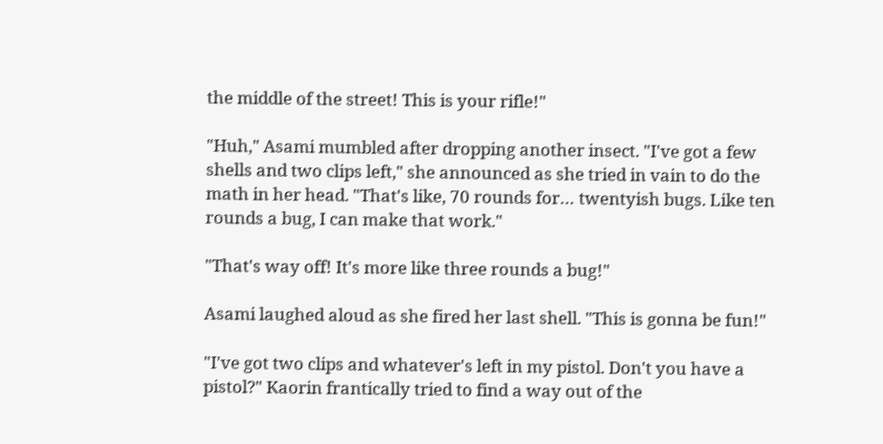the middle of the street! This is your rifle!"

"Huh," Asami mumbled after dropping another insect. "I've got a few shells and two clips left," she announced as she tried in vain to do the math in her head. "That's like, 70 rounds for… twentyish bugs. Like ten rounds a bug, I can make that work."

"That's way off! It's more like three rounds a bug!"

Asami laughed aloud as she fired her last shell. "This is gonna be fun!"

"I've got two clips and whatever's left in my pistol. Don't you have a pistol?" Kaorin frantically tried to find a way out of the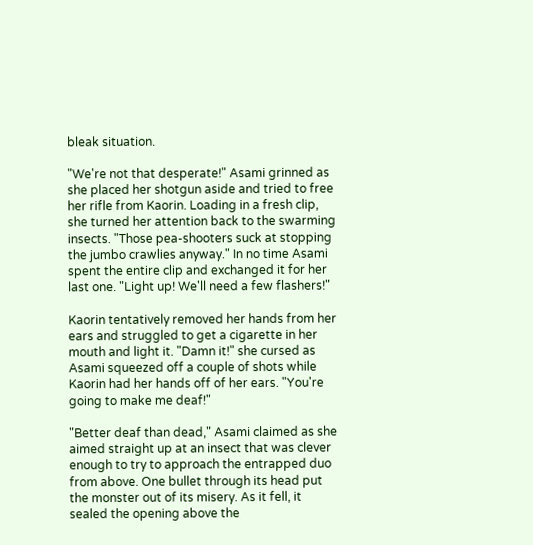bleak situation.

"We're not that desperate!" Asami grinned as she placed her shotgun aside and tried to free her rifle from Kaorin. Loading in a fresh clip, she turned her attention back to the swarming insects. "Those pea-shooters suck at stopping the jumbo crawlies anyway." In no time Asami spent the entire clip and exchanged it for her last one. "Light up! We'll need a few flashers!"

Kaorin tentatively removed her hands from her ears and struggled to get a cigarette in her mouth and light it. "Damn it!" she cursed as Asami squeezed off a couple of shots while Kaorin had her hands off of her ears. "You're going to make me deaf!"

"Better deaf than dead," Asami claimed as she aimed straight up at an insect that was clever enough to try to approach the entrapped duo from above. One bullet through its head put the monster out of its misery. As it fell, it sealed the opening above the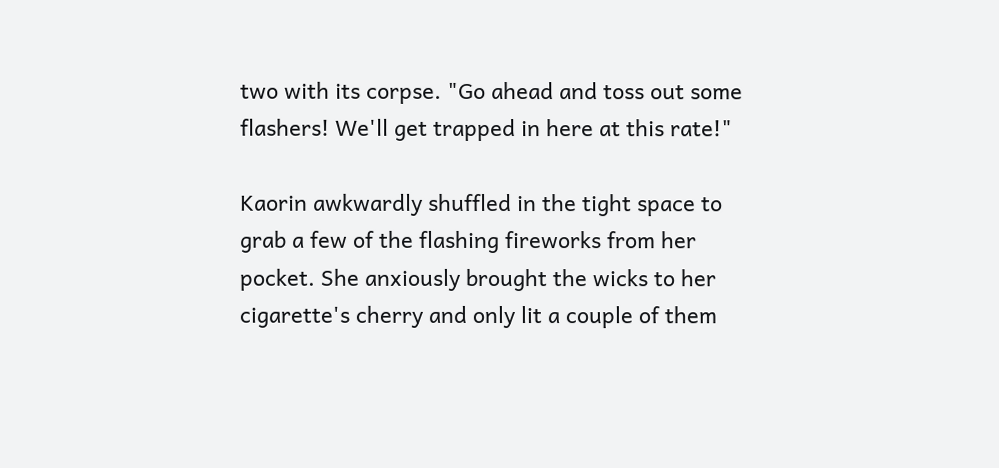two with its corpse. "Go ahead and toss out some flashers! We'll get trapped in here at this rate!"

Kaorin awkwardly shuffled in the tight space to grab a few of the flashing fireworks from her pocket. She anxiously brought the wicks to her cigarette's cherry and only lit a couple of them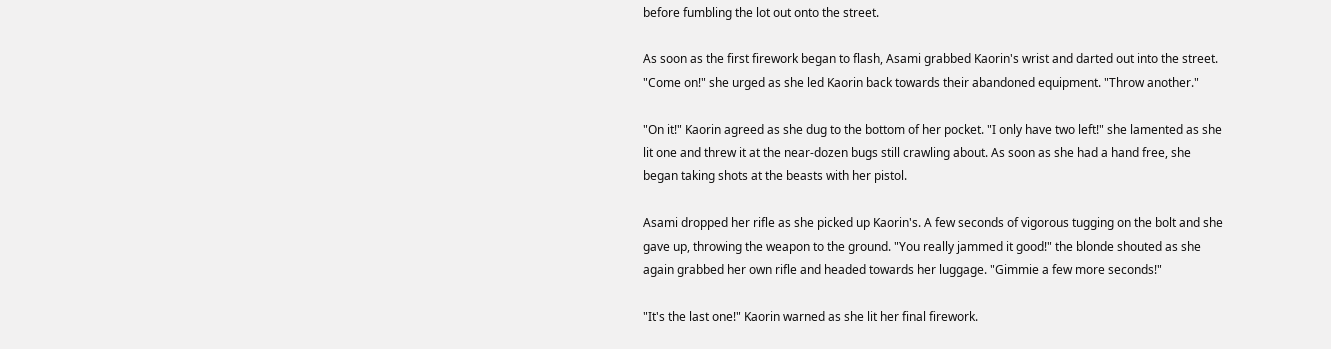before fumbling the lot out onto the street.

As soon as the first firework began to flash, Asami grabbed Kaorin's wrist and darted out into the street. "Come on!" she urged as she led Kaorin back towards their abandoned equipment. "Throw another."

"On it!" Kaorin agreed as she dug to the bottom of her pocket. "I only have two left!" she lamented as she lit one and threw it at the near-dozen bugs still crawling about. As soon as she had a hand free, she began taking shots at the beasts with her pistol.

Asami dropped her rifle as she picked up Kaorin's. A few seconds of vigorous tugging on the bolt and she gave up, throwing the weapon to the ground. "You really jammed it good!" the blonde shouted as she again grabbed her own rifle and headed towards her luggage. "Gimmie a few more seconds!"

"It's the last one!" Kaorin warned as she lit her final firework.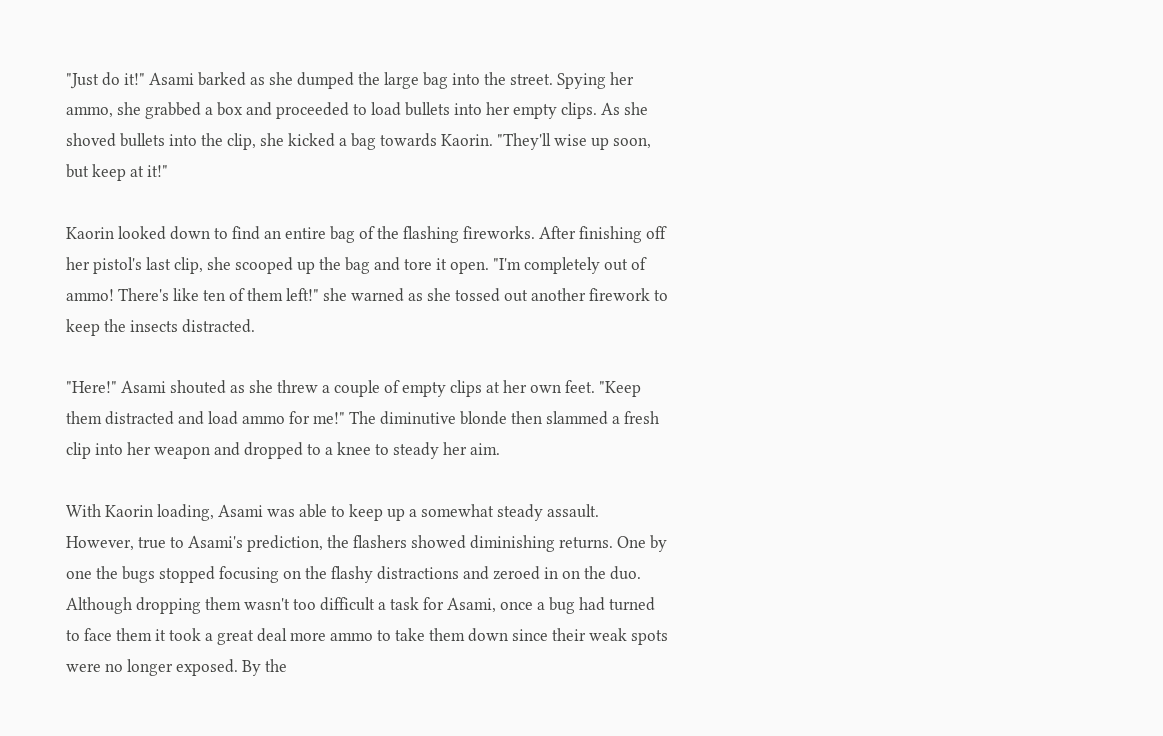"Just do it!" Asami barked as she dumped the large bag into the street. Spying her ammo, she grabbed a box and proceeded to load bullets into her empty clips. As she shoved bullets into the clip, she kicked a bag towards Kaorin. "They'll wise up soon, but keep at it!"

Kaorin looked down to find an entire bag of the flashing fireworks. After finishing off her pistol's last clip, she scooped up the bag and tore it open. "I'm completely out of ammo! There's like ten of them left!" she warned as she tossed out another firework to keep the insects distracted.

"Here!" Asami shouted as she threw a couple of empty clips at her own feet. "Keep them distracted and load ammo for me!" The diminutive blonde then slammed a fresh clip into her weapon and dropped to a knee to steady her aim.

With Kaorin loading, Asami was able to keep up a somewhat steady assault. However, true to Asami's prediction, the flashers showed diminishing returns. One by one the bugs stopped focusing on the flashy distractions and zeroed in on the duo. Although dropping them wasn't too difficult a task for Asami, once a bug had turned to face them it took a great deal more ammo to take them down since their weak spots were no longer exposed. By the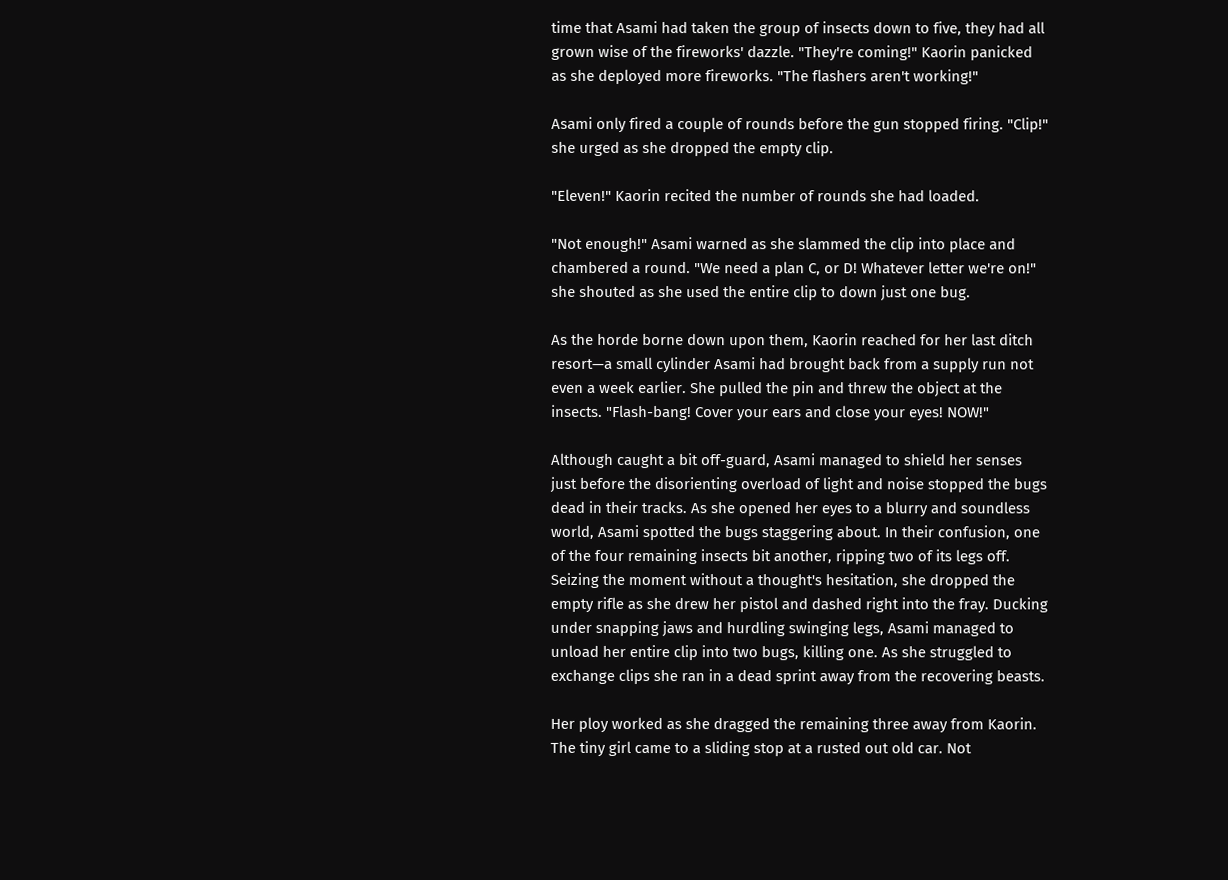time that Asami had taken the group of insects down to five, they had all grown wise of the fireworks' dazzle. "They're coming!" Kaorin panicked as she deployed more fireworks. "The flashers aren't working!"

Asami only fired a couple of rounds before the gun stopped firing. "Clip!" she urged as she dropped the empty clip.

"Eleven!" Kaorin recited the number of rounds she had loaded.

"Not enough!" Asami warned as she slammed the clip into place and chambered a round. "We need a plan C, or D! Whatever letter we're on!" she shouted as she used the entire clip to down just one bug.

As the horde borne down upon them, Kaorin reached for her last ditch resort—a small cylinder Asami had brought back from a supply run not even a week earlier. She pulled the pin and threw the object at the insects. "Flash-bang! Cover your ears and close your eyes! NOW!"

Although caught a bit off-guard, Asami managed to shield her senses just before the disorienting overload of light and noise stopped the bugs dead in their tracks. As she opened her eyes to a blurry and soundless world, Asami spotted the bugs staggering about. In their confusion, one of the four remaining insects bit another, ripping two of its legs off. Seizing the moment without a thought's hesitation, she dropped the empty rifle as she drew her pistol and dashed right into the fray. Ducking under snapping jaws and hurdling swinging legs, Asami managed to unload her entire clip into two bugs, killing one. As she struggled to exchange clips she ran in a dead sprint away from the recovering beasts.

Her ploy worked as she dragged the remaining three away from Kaorin. The tiny girl came to a sliding stop at a rusted out old car. Not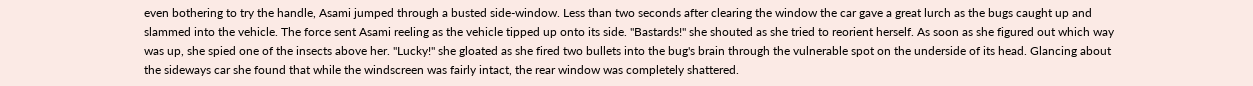even bothering to try the handle, Asami jumped through a busted side-window. Less than two seconds after clearing the window the car gave a great lurch as the bugs caught up and slammed into the vehicle. The force sent Asami reeling as the vehicle tipped up onto its side. "Bastards!" she shouted as she tried to reorient herself. As soon as she figured out which way was up, she spied one of the insects above her. "Lucky!" she gloated as she fired two bullets into the bug's brain through the vulnerable spot on the underside of its head. Glancing about the sideways car she found that while the windscreen was fairly intact, the rear window was completely shattered.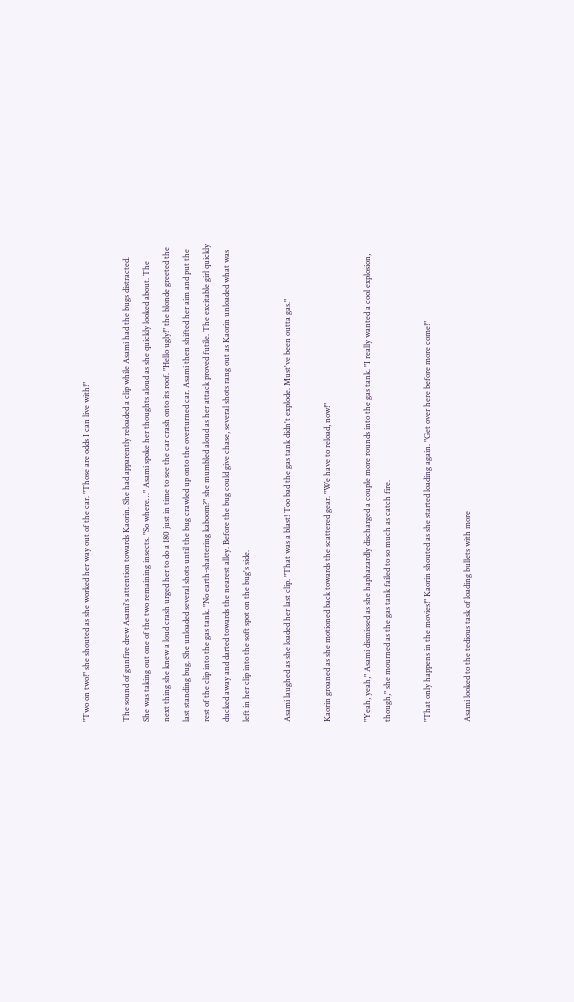"Two on two!" she shouted as she worked her way out of the car. "Those are odds I can live with!"

The sound of gunfire drew Asami's attention towards Kaorin. She had apparently reloaded a clip while Asami had the bugs distracted. She was taking out one of the two remaining insects. "So where…" Asami spoke her thoughts aloud as she quickly looked about. The next thing she knew a loud crash urged her to do a 180 just in time to see the car crash onto its roof. "Hello ugly!" the blonde greeted the last standing bug. She unloaded several shots until the bug crawled up onto the overturned car. Asami then shifted her aim and put the rest of the clip into the gas tank. "No earth-shattering kaboom?" she mumbled aloud as her attack proved futile. The excitable girl quickly ducked away and darted towards the nearest alley. Before the bug could give chase, several shots rang out as Kaorin unloaded what was left in her clip into the soft spot on the bug's side.

Asami laughed as she loaded her last clip. "That was a blast! Too bad the gas tank didn't explode. Must've been outta gas."

Kaorin groaned as she motioned back towards the scattered gear. "We have to reload, now!"

"Yeah, yeah," Asami dismissed as she haphazardly discharged a couple more rounds into the gas tank. "I really wanted a cool explosion, though," she mourned as the gas tank failed to so much as catch fire.

"That only happens in the movies!" Kaorin shouted as she started loading again. "Get over here before more come!"

Asami looked to the tedious task of loading bullets with more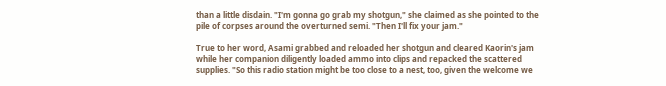than a little disdain. "I'm gonna go grab my shotgun," she claimed as she pointed to the pile of corpses around the overturned semi. "Then I'll fix your jam."

True to her word, Asami grabbed and reloaded her shotgun and cleared Kaorin's jam while her companion diligently loaded ammo into clips and repacked the scattered supplies. "So this radio station might be too close to a nest, too, given the welcome we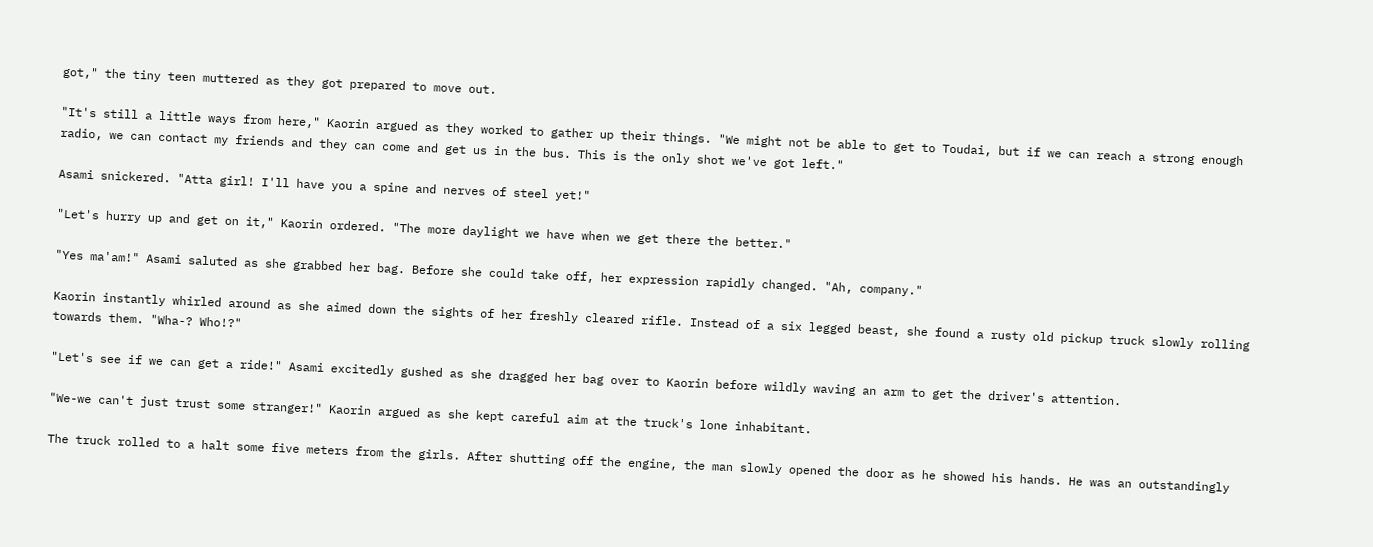got," the tiny teen muttered as they got prepared to move out.

"It's still a little ways from here," Kaorin argued as they worked to gather up their things. "We might not be able to get to Toudai, but if we can reach a strong enough radio, we can contact my friends and they can come and get us in the bus. This is the only shot we've got left."

Asami snickered. "Atta girl! I'll have you a spine and nerves of steel yet!"

"Let's hurry up and get on it," Kaorin ordered. "The more daylight we have when we get there the better."

"Yes ma'am!" Asami saluted as she grabbed her bag. Before she could take off, her expression rapidly changed. "Ah, company."

Kaorin instantly whirled around as she aimed down the sights of her freshly cleared rifle. Instead of a six legged beast, she found a rusty old pickup truck slowly rolling towards them. "Wha-? Who!?"

"Let's see if we can get a ride!" Asami excitedly gushed as she dragged her bag over to Kaorin before wildly waving an arm to get the driver's attention.

"We-we can't just trust some stranger!" Kaorin argued as she kept careful aim at the truck's lone inhabitant.

The truck rolled to a halt some five meters from the girls. After shutting off the engine, the man slowly opened the door as he showed his hands. He was an outstandingly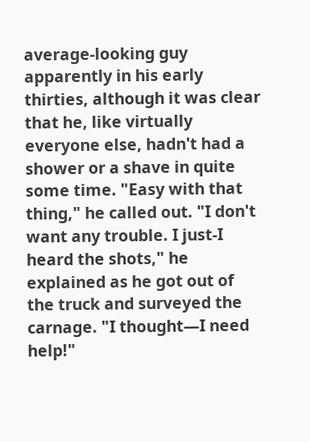average-looking guy apparently in his early thirties, although it was clear that he, like virtually everyone else, hadn't had a shower or a shave in quite some time. "Easy with that thing," he called out. "I don't want any trouble. I just-I heard the shots," he explained as he got out of the truck and surveyed the carnage. "I thought—I need help!"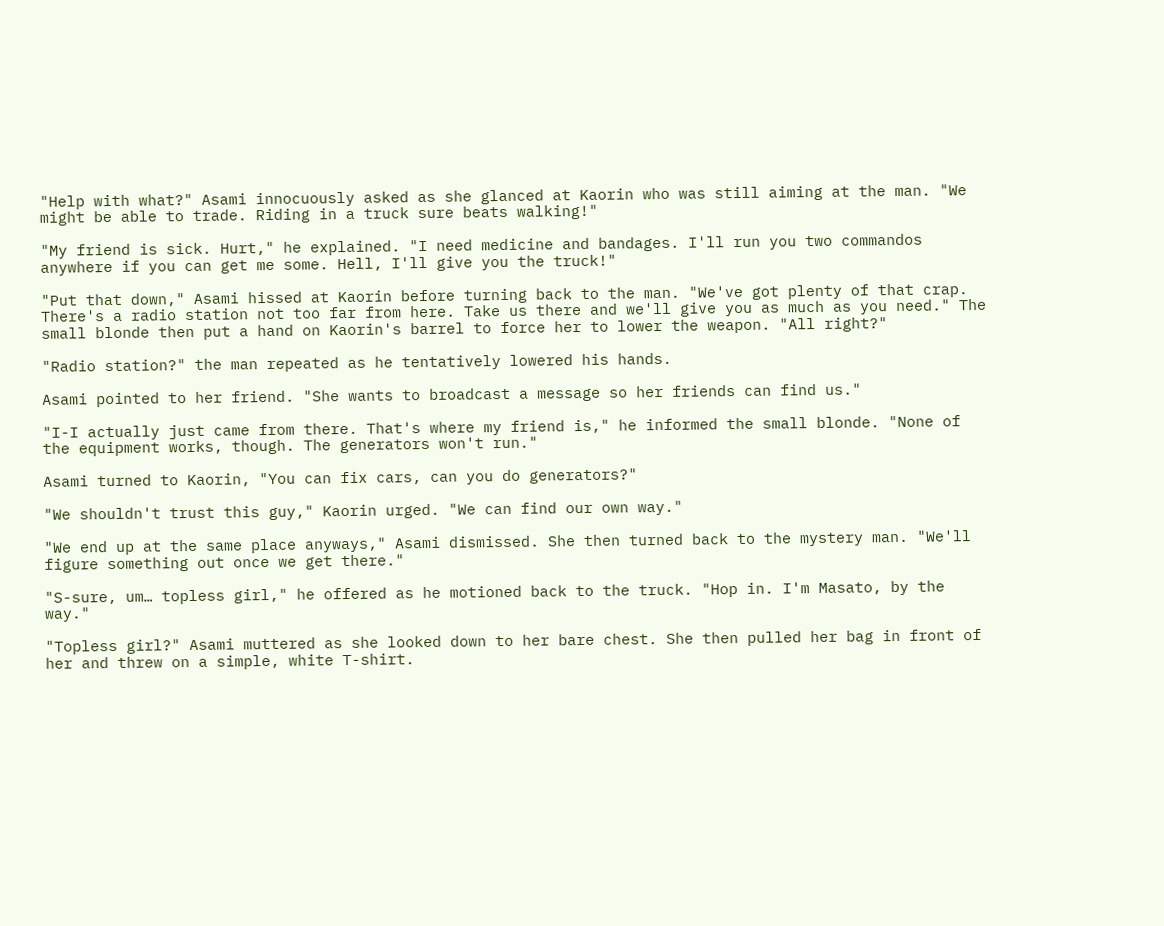"Help with what?" Asami innocuously asked as she glanced at Kaorin who was still aiming at the man. "We might be able to trade. Riding in a truck sure beats walking!"

"My friend is sick. Hurt," he explained. "I need medicine and bandages. I'll run you two commandos anywhere if you can get me some. Hell, I'll give you the truck!"

"Put that down," Asami hissed at Kaorin before turning back to the man. "We've got plenty of that crap. There's a radio station not too far from here. Take us there and we'll give you as much as you need." The small blonde then put a hand on Kaorin's barrel to force her to lower the weapon. "All right?"

"Radio station?" the man repeated as he tentatively lowered his hands.

Asami pointed to her friend. "She wants to broadcast a message so her friends can find us."

"I-I actually just came from there. That's where my friend is," he informed the small blonde. "None of the equipment works, though. The generators won't run."

Asami turned to Kaorin, "You can fix cars, can you do generators?"

"We shouldn't trust this guy," Kaorin urged. "We can find our own way."

"We end up at the same place anyways," Asami dismissed. She then turned back to the mystery man. "We'll figure something out once we get there."

"S-sure, um… topless girl," he offered as he motioned back to the truck. "Hop in. I'm Masato, by the way."

"Topless girl?" Asami muttered as she looked down to her bare chest. She then pulled her bag in front of her and threw on a simple, white T-shirt.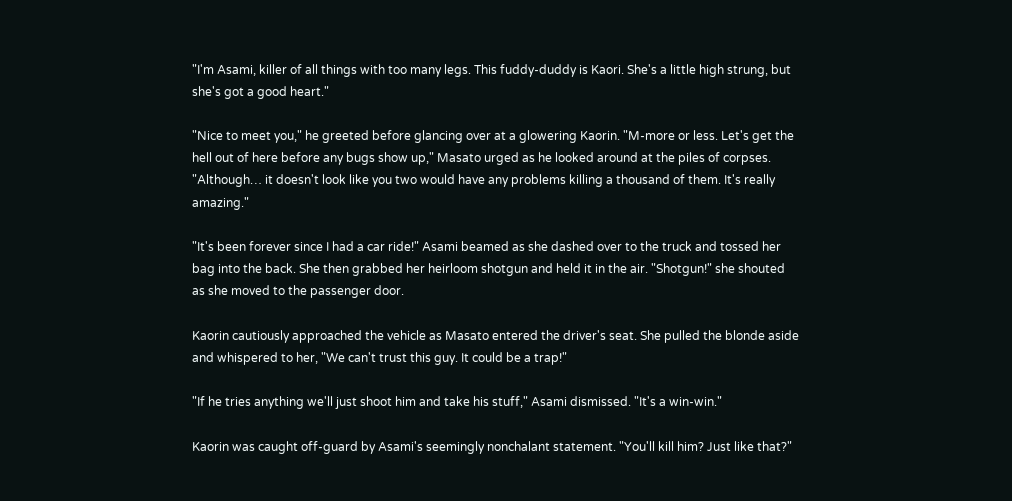"I'm Asami, killer of all things with too many legs. This fuddy-duddy is Kaori. She's a little high strung, but she's got a good heart."

"Nice to meet you," he greeted before glancing over at a glowering Kaorin. "M-more or less. Let's get the hell out of here before any bugs show up," Masato urged as he looked around at the piles of corpses. "Although… it doesn't look like you two would have any problems killing a thousand of them. It's really amazing."

"It's been forever since I had a car ride!" Asami beamed as she dashed over to the truck and tossed her bag into the back. She then grabbed her heirloom shotgun and held it in the air. "Shotgun!" she shouted as she moved to the passenger door.

Kaorin cautiously approached the vehicle as Masato entered the driver's seat. She pulled the blonde aside and whispered to her, "We can't trust this guy. It could be a trap!"

"If he tries anything we'll just shoot him and take his stuff," Asami dismissed. "It's a win-win."

Kaorin was caught off-guard by Asami's seemingly nonchalant statement. "You'll kill him? Just like that?"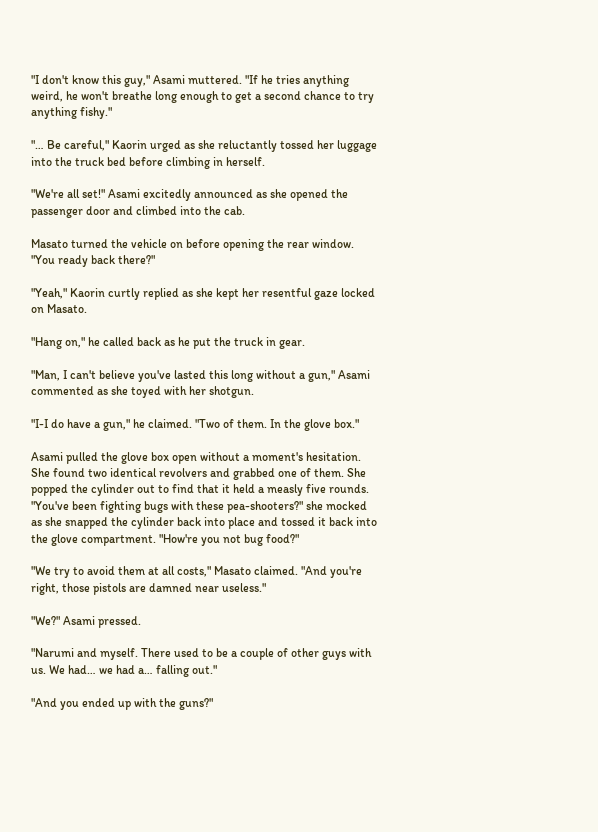"I don't know this guy," Asami muttered. "If he tries anything weird, he won't breathe long enough to get a second chance to try anything fishy."

"… Be careful," Kaorin urged as she reluctantly tossed her luggage into the truck bed before climbing in herself.

"We're all set!" Asami excitedly announced as she opened the passenger door and climbed into the cab.

Masato turned the vehicle on before opening the rear window. "You ready back there?"

"Yeah," Kaorin curtly replied as she kept her resentful gaze locked on Masato.

"Hang on," he called back as he put the truck in gear.

"Man, I can't believe you've lasted this long without a gun," Asami commented as she toyed with her shotgun.

"I-I do have a gun," he claimed. "Two of them. In the glove box."

Asami pulled the glove box open without a moment's hesitation. She found two identical revolvers and grabbed one of them. She popped the cylinder out to find that it held a measly five rounds. "You've been fighting bugs with these pea-shooters?" she mocked as she snapped the cylinder back into place and tossed it back into the glove compartment. "How're you not bug food?"

"We try to avoid them at all costs," Masato claimed. "And you're right, those pistols are damned near useless."

"We?" Asami pressed.

"Narumi and myself. There used to be a couple of other guys with us. We had… we had a… falling out."

"And you ended up with the guns?"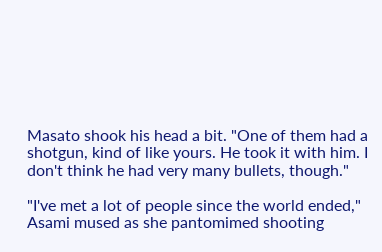Masato shook his head a bit. "One of them had a shotgun, kind of like yours. He took it with him. I don't think he had very many bullets, though."

"I've met a lot of people since the world ended," Asami mused as she pantomimed shooting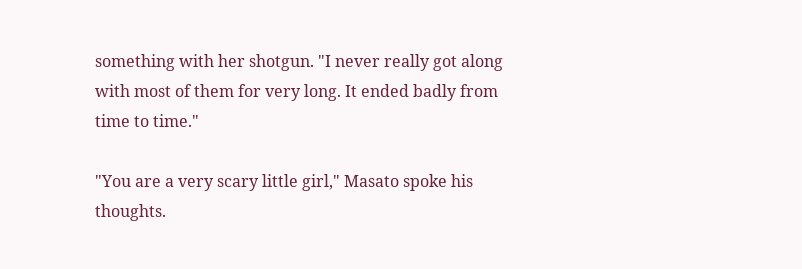something with her shotgun. "I never really got along with most of them for very long. It ended badly from time to time."

"You are a very scary little girl," Masato spoke his thoughts.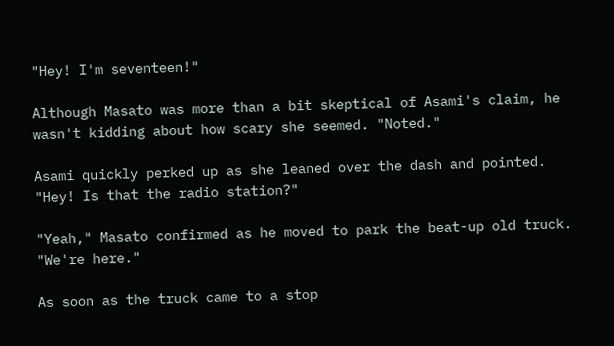"Hey! I'm seventeen!"

Although Masato was more than a bit skeptical of Asami's claim, he wasn't kidding about how scary she seemed. "Noted."

Asami quickly perked up as she leaned over the dash and pointed. "Hey! Is that the radio station?"

"Yeah," Masato confirmed as he moved to park the beat-up old truck. "We're here."

As soon as the truck came to a stop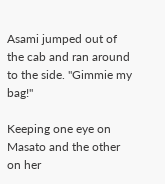Asami jumped out of the cab and ran around to the side. "Gimmie my bag!"

Keeping one eye on Masato and the other on her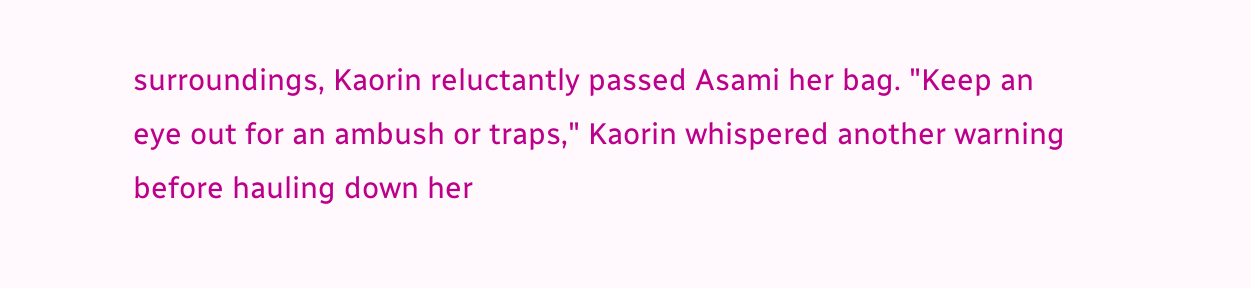surroundings, Kaorin reluctantly passed Asami her bag. "Keep an eye out for an ambush or traps," Kaorin whispered another warning before hauling down her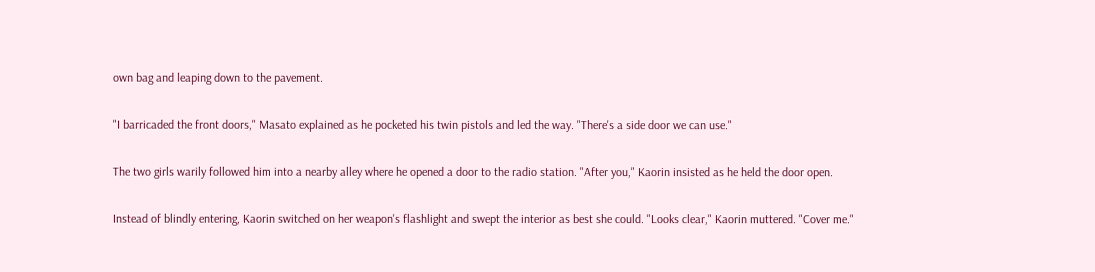own bag and leaping down to the pavement.

"I barricaded the front doors," Masato explained as he pocketed his twin pistols and led the way. "There's a side door we can use."

The two girls warily followed him into a nearby alley where he opened a door to the radio station. "After you," Kaorin insisted as he held the door open.

Instead of blindly entering, Kaorin switched on her weapon's flashlight and swept the interior as best she could. "Looks clear," Kaorin muttered. "Cover me."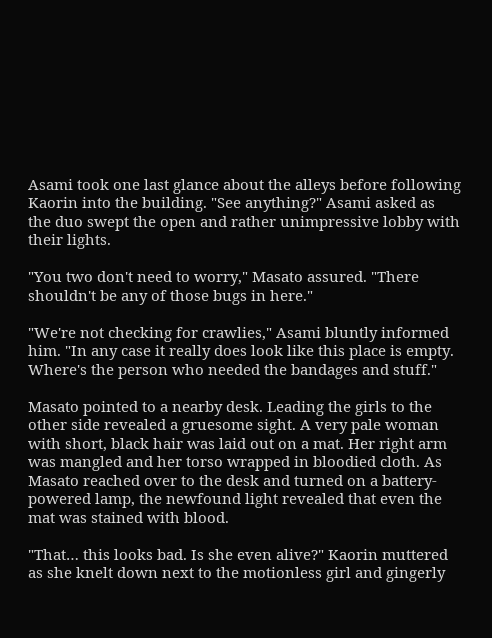Asami took one last glance about the alleys before following Kaorin into the building. "See anything?" Asami asked as the duo swept the open and rather unimpressive lobby with their lights.

"You two don't need to worry," Masato assured. "There shouldn't be any of those bugs in here."

"We're not checking for crawlies," Asami bluntly informed him. "In any case it really does look like this place is empty. Where's the person who needed the bandages and stuff."

Masato pointed to a nearby desk. Leading the girls to the other side revealed a gruesome sight. A very pale woman with short, black hair was laid out on a mat. Her right arm was mangled and her torso wrapped in bloodied cloth. As Masato reached over to the desk and turned on a battery-powered lamp, the newfound light revealed that even the mat was stained with blood.

"That… this looks bad. Is she even alive?" Kaorin muttered as she knelt down next to the motionless girl and gingerly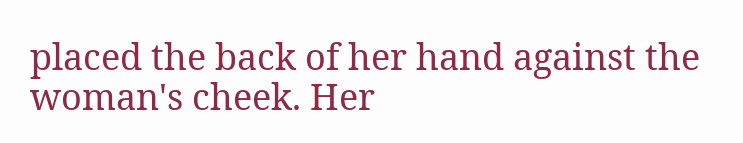placed the back of her hand against the woman's cheek. Her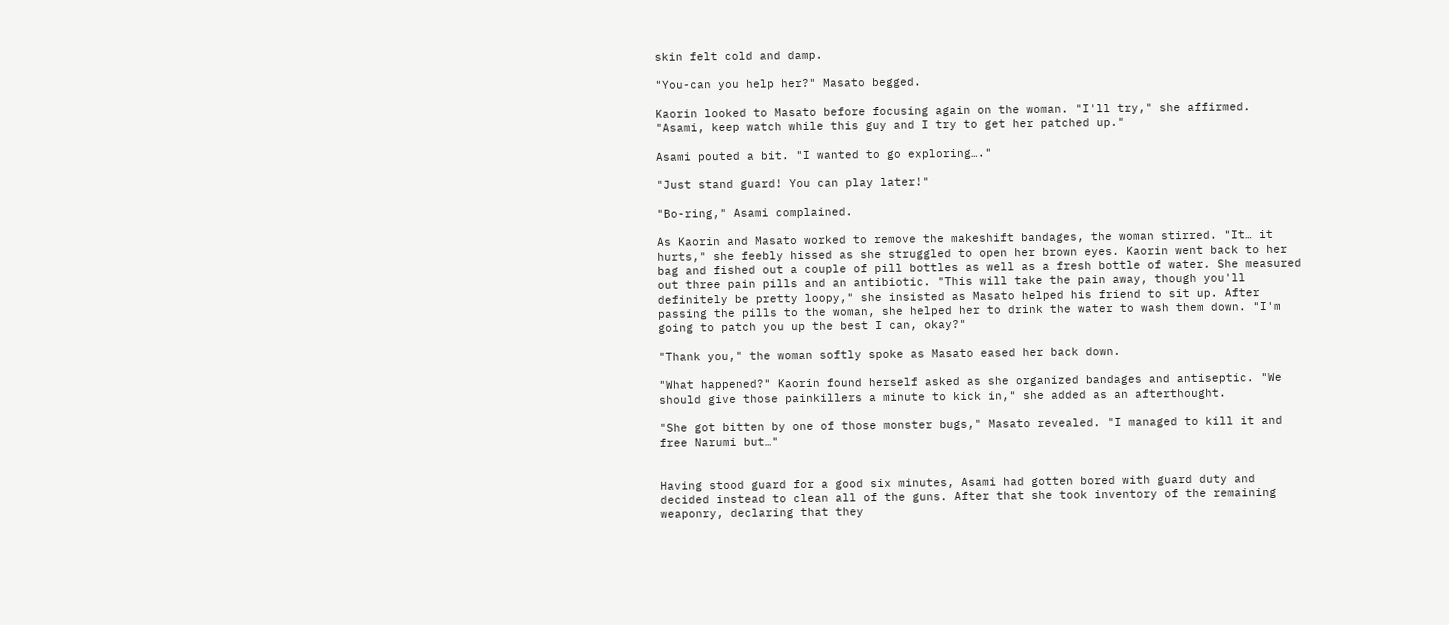skin felt cold and damp.

"You-can you help her?" Masato begged.

Kaorin looked to Masato before focusing again on the woman. "I'll try," she affirmed. "Asami, keep watch while this guy and I try to get her patched up."

Asami pouted a bit. "I wanted to go exploring…."

"Just stand guard! You can play later!"

"Bo-ring," Asami complained.

As Kaorin and Masato worked to remove the makeshift bandages, the woman stirred. "It… it hurts," she feebly hissed as she struggled to open her brown eyes. Kaorin went back to her bag and fished out a couple of pill bottles as well as a fresh bottle of water. She measured out three pain pills and an antibiotic. "This will take the pain away, though you'll definitely be pretty loopy," she insisted as Masato helped his friend to sit up. After passing the pills to the woman, she helped her to drink the water to wash them down. "I'm going to patch you up the best I can, okay?"

"Thank you," the woman softly spoke as Masato eased her back down.

"What happened?" Kaorin found herself asked as she organized bandages and antiseptic. "We should give those painkillers a minute to kick in," she added as an afterthought.

"She got bitten by one of those monster bugs," Masato revealed. "I managed to kill it and free Narumi but…"


Having stood guard for a good six minutes, Asami had gotten bored with guard duty and decided instead to clean all of the guns. After that she took inventory of the remaining weaponry, declaring that they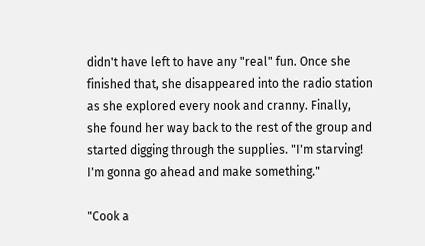didn't have left to have any "real" fun. Once she finished that, she disappeared into the radio station as she explored every nook and cranny. Finally, she found her way back to the rest of the group and started digging through the supplies. "I'm starving! I'm gonna go ahead and make something."

"Cook a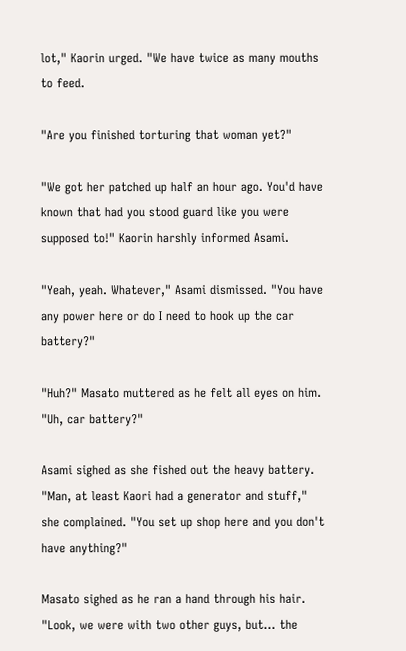lot," Kaorin urged. "We have twice as many mouths to feed.

"Are you finished torturing that woman yet?"

"We got her patched up half an hour ago. You'd have known that had you stood guard like you were supposed to!" Kaorin harshly informed Asami.

"Yeah, yeah. Whatever," Asami dismissed. "You have any power here or do I need to hook up the car battery?"

"Huh?" Masato muttered as he felt all eyes on him. "Uh, car battery?"

Asami sighed as she fished out the heavy battery. "Man, at least Kaori had a generator and stuff," she complained. "You set up shop here and you don't have anything?"

Masato sighed as he ran a hand through his hair. "Look, we were with two other guys, but… the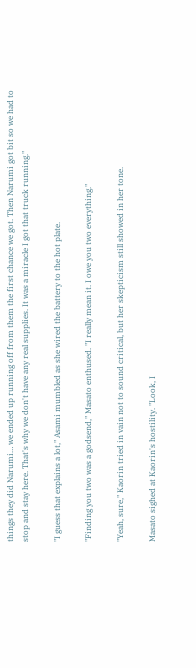things they did Narumi… we ended up running off from them the first chance we got. Then Narumi got bit so we had to stop and stay here. That's why we don't have any real supplies. It was a miracle I got that truck running."

"I guess that explains a lot," Asami mumbled as she wired the battery to the hot plate.

"Finding you two was a godsend," Masato enthused. "I really mean it. I owe you two everything."

"Yeah, sure," Kaorin tried in vain not to sound critical, but her skepticism still showed in her tone.

Masato sighed at Kaorin's hostility. "Look, I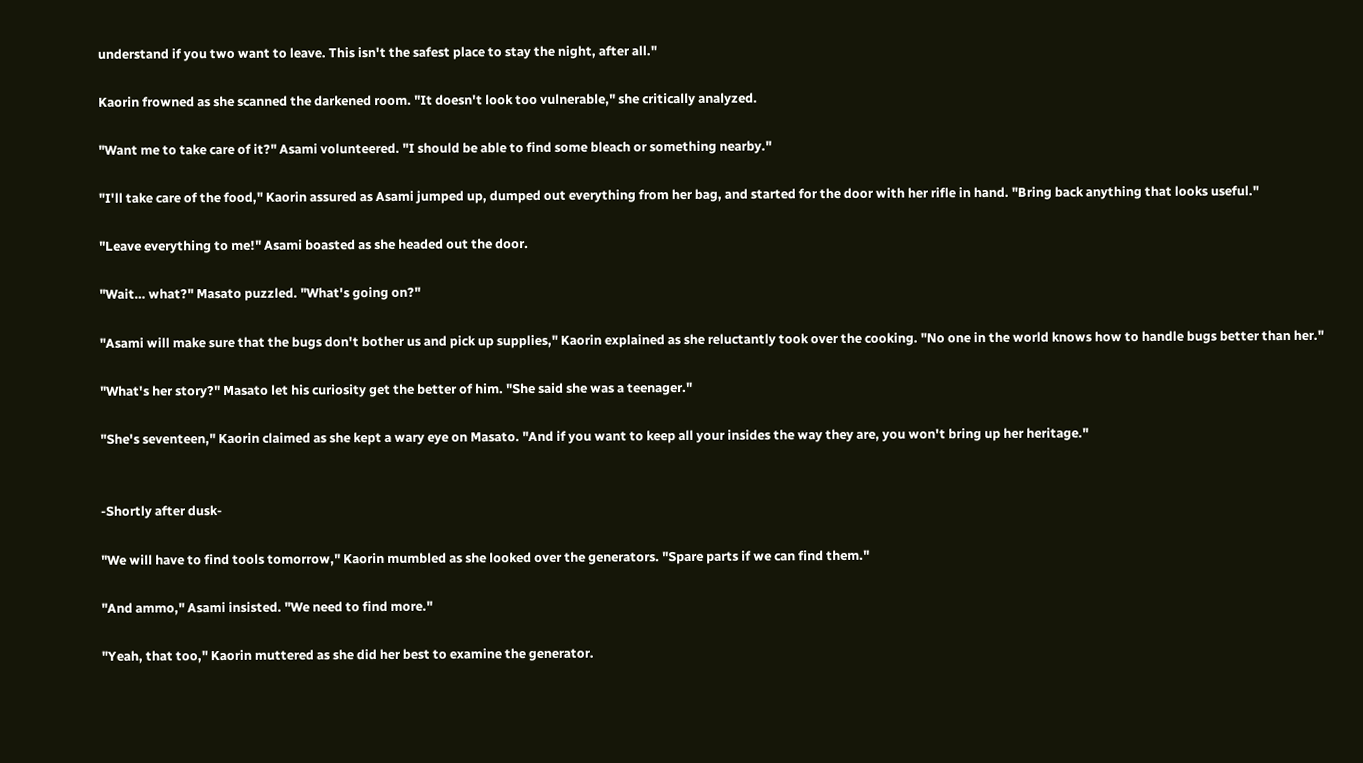understand if you two want to leave. This isn't the safest place to stay the night, after all."

Kaorin frowned as she scanned the darkened room. "It doesn't look too vulnerable," she critically analyzed.

"Want me to take care of it?" Asami volunteered. "I should be able to find some bleach or something nearby."

"I'll take care of the food," Kaorin assured as Asami jumped up, dumped out everything from her bag, and started for the door with her rifle in hand. "Bring back anything that looks useful."

"Leave everything to me!" Asami boasted as she headed out the door.

"Wait… what?" Masato puzzled. "What's going on?"

"Asami will make sure that the bugs don't bother us and pick up supplies," Kaorin explained as she reluctantly took over the cooking. "No one in the world knows how to handle bugs better than her."

"What's her story?" Masato let his curiosity get the better of him. "She said she was a teenager."

"She's seventeen," Kaorin claimed as she kept a wary eye on Masato. "And if you want to keep all your insides the way they are, you won't bring up her heritage."


-Shortly after dusk-

"We will have to find tools tomorrow," Kaorin mumbled as she looked over the generators. "Spare parts if we can find them."

"And ammo," Asami insisted. "We need to find more."

"Yeah, that too," Kaorin muttered as she did her best to examine the generator.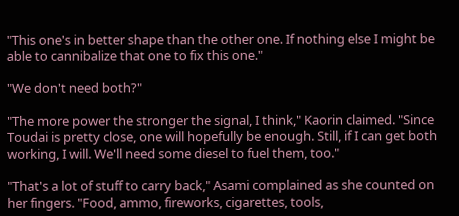"This one's in better shape than the other one. If nothing else I might be able to cannibalize that one to fix this one."

"We don't need both?"

"The more power the stronger the signal, I think," Kaorin claimed. "Since Toudai is pretty close, one will hopefully be enough. Still, if I can get both working, I will. We'll need some diesel to fuel them, too."

"That's a lot of stuff to carry back," Asami complained as she counted on her fingers. "Food, ammo, fireworks, cigarettes, tools,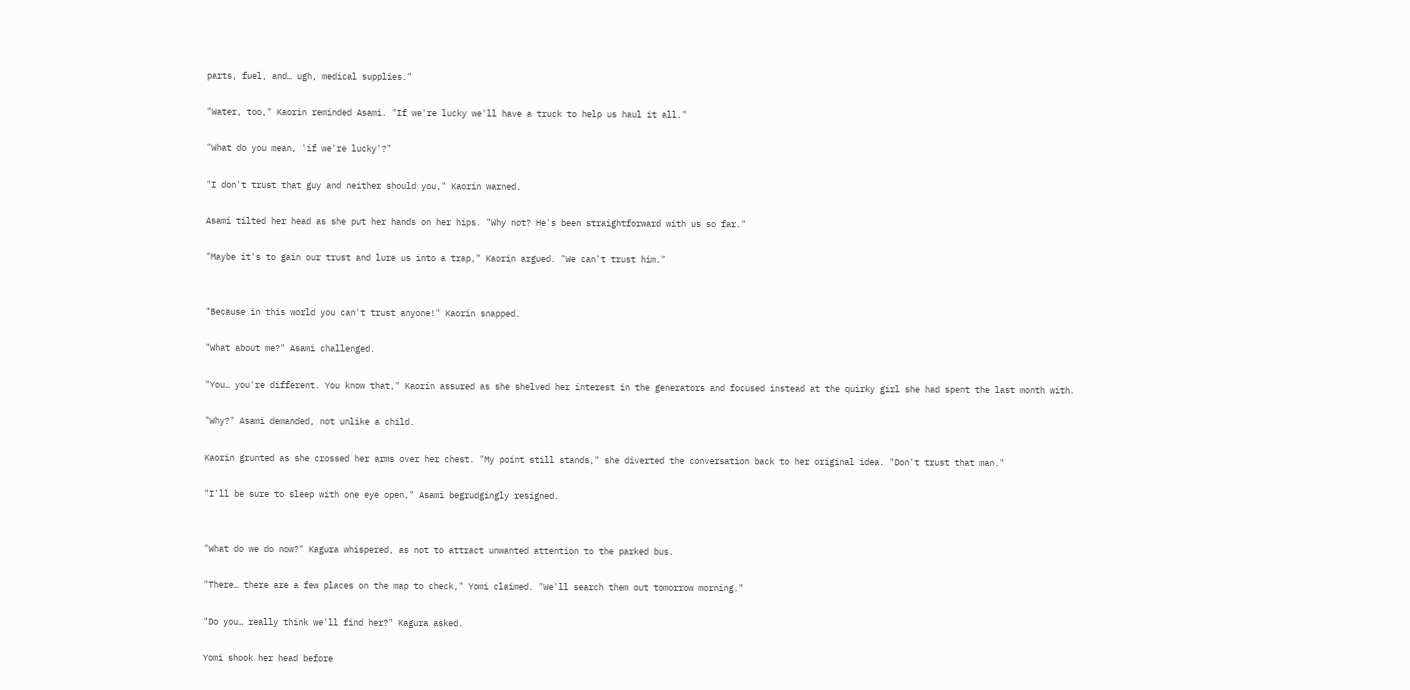parts, fuel, and… ugh, medical supplies."

"Water, too," Kaorin reminded Asami. "If we're lucky we'll have a truck to help us haul it all."

"What do you mean, 'if we're lucky'?"

"I don't trust that guy and neither should you," Kaorin warned.

Asami tilted her head as she put her hands on her hips. "Why not? He's been straightforward with us so far."

"Maybe it's to gain our trust and lure us into a trap," Kaorin argued. "We can't trust him."


"Because in this world you can't trust anyone!" Kaorin snapped.

"What about me?" Asami challenged.

"You… you're different. You know that," Kaorin assured as she shelved her interest in the generators and focused instead at the quirky girl she had spent the last month with.

"Why?" Asami demanded, not unlike a child.

Kaorin grunted as she crossed her arms over her chest. "My point still stands," she diverted the conversation back to her original idea. "Don't trust that man."

"I'll be sure to sleep with one eye open," Asami begrudgingly resigned.


"What do we do now?" Kagura whispered, as not to attract unwanted attention to the parked bus.

"There… there are a few places on the map to check," Yomi claimed. "We'll search them out tomorrow morning."

"Do you… really think we'll find her?" Kagura asked.

Yomi shook her head before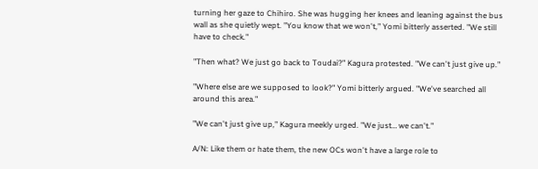turning her gaze to Chihiro. She was hugging her knees and leaning against the bus wall as she quietly wept. "You know that we won't," Yomi bitterly asserted. "We still have to check."

"Then what? We just go back to Toudai?" Kagura protested. "We can't just give up."

"Where else are we supposed to look?" Yomi bitterly argued. "We've searched all around this area."

"We can't just give up," Kagura meekly urged. "We just… we can't."

A/N: Like them or hate them, the new OCs won't have a large role to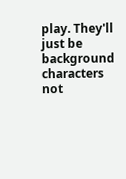play. They'll just be background characters not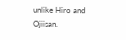unlike Hiro and Ojiisan.